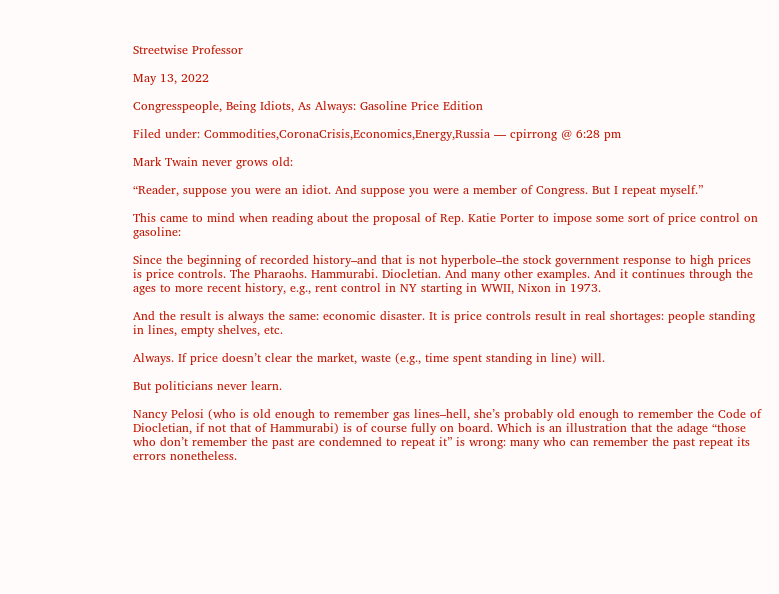Streetwise Professor

May 13, 2022

Congresspeople, Being Idiots, As Always: Gasoline Price Edition

Filed under: Commodities,CoronaCrisis,Economics,Energy,Russia — cpirrong @ 6:28 pm

Mark Twain never grows old:

“Reader, suppose you were an idiot. And suppose you were a member of Congress. But I repeat myself.”

This came to mind when reading about the proposal of Rep. Katie Porter to impose some sort of price control on gasoline:

Since the beginning of recorded history–and that is not hyperbole–the stock government response to high prices is price controls. The Pharaohs. Hammurabi. Diocletian. And many other examples. And it continues through the ages to more recent history, e.g., rent control in NY starting in WWII, Nixon in 1973.

And the result is always the same: economic disaster. It is price controls result in real shortages: people standing in lines, empty shelves, etc.

Always. If price doesn’t clear the market, waste (e.g., time spent standing in line) will.

But politicians never learn.

Nancy Pelosi (who is old enough to remember gas lines–hell, she’s probably old enough to remember the Code of Diocletian, if not that of Hammurabi) is of course fully on board. Which is an illustration that the adage “those who don’t remember the past are condemned to repeat it” is wrong: many who can remember the past repeat its errors nonetheless.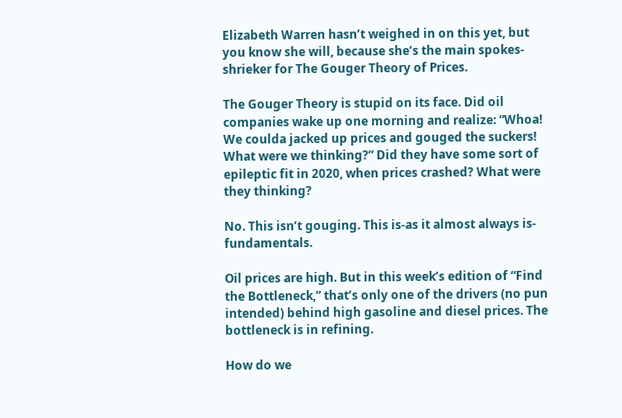Elizabeth Warren hasn’t weighed in on this yet, but you know she will, because she’s the main spokes-shrieker for The Gouger Theory of Prices.

The Gouger Theory is stupid on its face. Did oil companies wake up one morning and realize: “Whoa! We coulda jacked up prices and gouged the suckers! What were we thinking?” Did they have some sort of epileptic fit in 2020, when prices crashed? What were they thinking?

No. This isn’t gouging. This is-as it almost always is-fundamentals.

Oil prices are high. But in this week’s edition of “Find the Bottleneck,” that’s only one of the drivers (no pun intended) behind high gasoline and diesel prices. The bottleneck is in refining.

How do we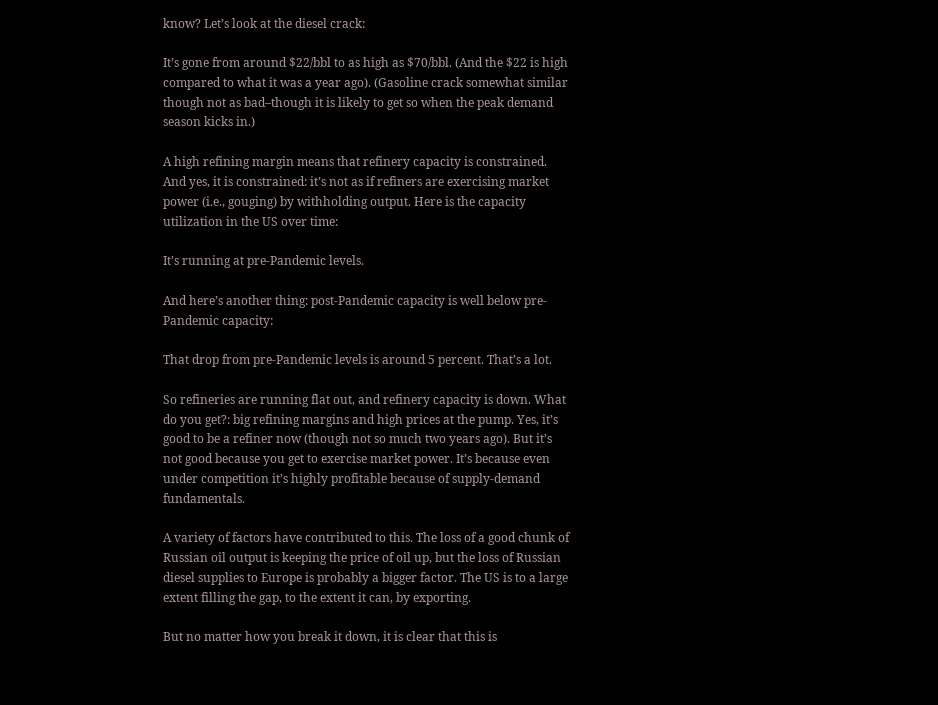know? Let’s look at the diesel crack:

It’s gone from around $22/bbl to as high as $70/bbl. (And the $22 is high compared to what it was a year ago). (Gasoline crack somewhat similar though not as bad–though it is likely to get so when the peak demand season kicks in.)

A high refining margin means that refinery capacity is constrained. And yes, it is constrained: it’s not as if refiners are exercising market power (i.e., gouging) by withholding output. Here is the capacity utilization in the US over time:

It’s running at pre-Pandemic levels.

And here’s another thing: post-Pandemic capacity is well below pre-Pandemic capacity:

That drop from pre-Pandemic levels is around 5 percent. That’s a lot.

So refineries are running flat out, and refinery capacity is down. What do you get?: big refining margins and high prices at the pump. Yes, it’s good to be a refiner now (though not so much two years ago). But it’s not good because you get to exercise market power. It’s because even under competition it’s highly profitable because of supply-demand fundamentals.

A variety of factors have contributed to this. The loss of a good chunk of Russian oil output is keeping the price of oil up, but the loss of Russian diesel supplies to Europe is probably a bigger factor. The US is to a large extent filling the gap, to the extent it can, by exporting.

But no matter how you break it down, it is clear that this is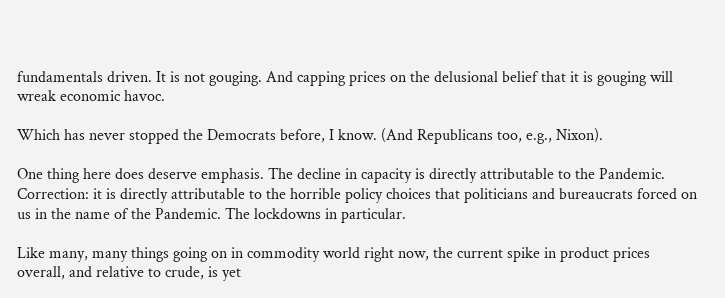fundamentals driven. It is not gouging. And capping prices on the delusional belief that it is gouging will wreak economic havoc.

Which has never stopped the Democrats before, I know. (And Republicans too, e.g., Nixon).

One thing here does deserve emphasis. The decline in capacity is directly attributable to the Pandemic. Correction: it is directly attributable to the horrible policy choices that politicians and bureaucrats forced on us in the name of the Pandemic. The lockdowns in particular.

Like many, many things going on in commodity world right now, the current spike in product prices overall, and relative to crude, is yet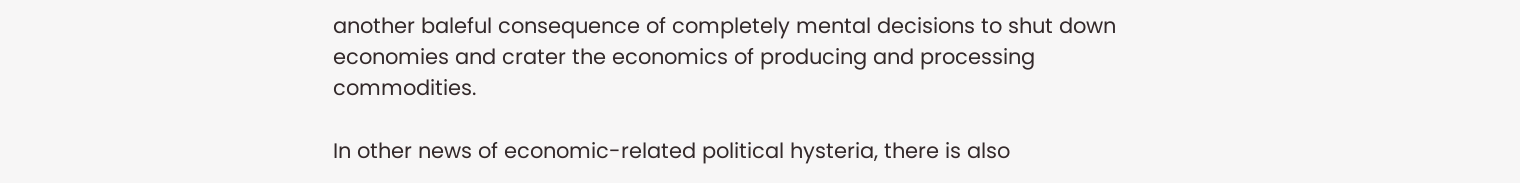another baleful consequence of completely mental decisions to shut down economies and crater the economics of producing and processing commodities.

In other news of economic-related political hysteria, there is also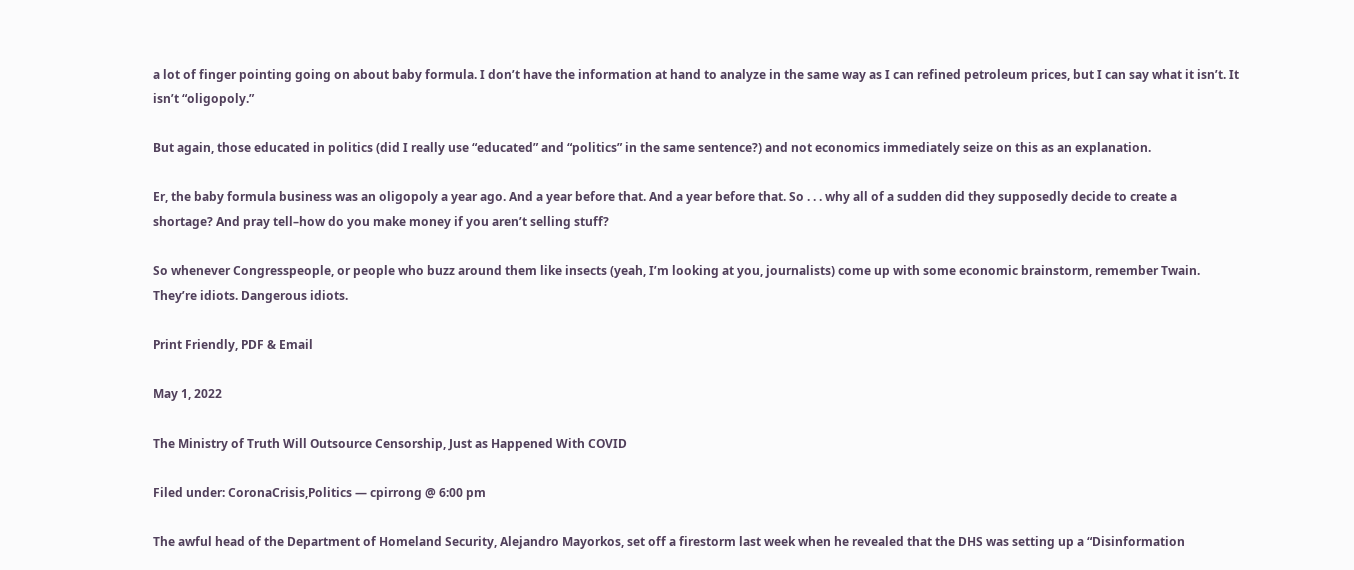a lot of finger pointing going on about baby formula. I don’t have the information at hand to analyze in the same way as I can refined petroleum prices, but I can say what it isn’t. It isn’t “oligopoly.”

But again, those educated in politics (did I really use “educated” and “politics” in the same sentence?) and not economics immediately seize on this as an explanation.

Er, the baby formula business was an oligopoly a year ago. And a year before that. And a year before that. So . . . why all of a sudden did they supposedly decide to create a shortage? And pray tell–how do you make money if you aren’t selling stuff?

So whenever Congresspeople, or people who buzz around them like insects (yeah, I’m looking at you, journalists) come up with some economic brainstorm, remember Twain. They’re idiots. Dangerous idiots.

Print Friendly, PDF & Email

May 1, 2022

The Ministry of Truth Will Outsource Censorship, Just as Happened With COVID

Filed under: CoronaCrisis,Politics — cpirrong @ 6:00 pm

The awful head of the Department of Homeland Security, Alejandro Mayorkos, set off a firestorm last week when he revealed that the DHS was setting up a “Disinformation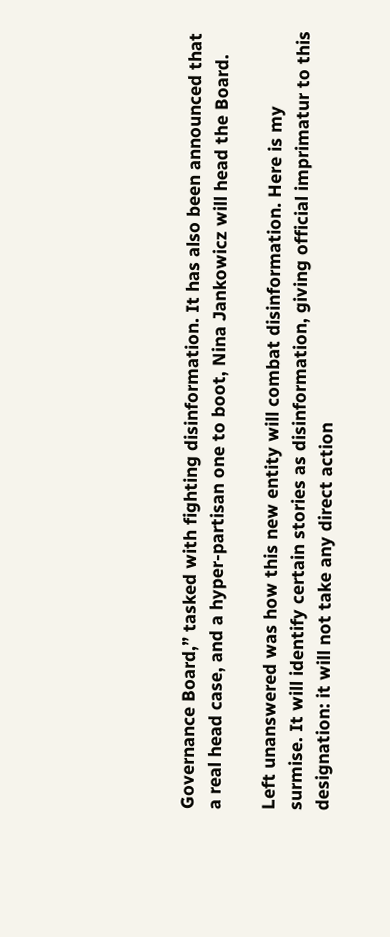Governance Board,” tasked with fighting disinformation. It has also been announced that a real head case, and a hyper-partisan one to boot, Nina Jankowicz will head the Board.

Left unanswered was how this new entity will combat disinformation. Here is my surmise. It will identify certain stories as disinformation, giving official imprimatur to this designation: it will not take any direct action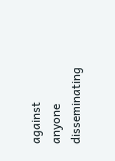against anyone disseminating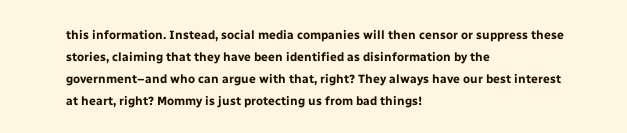this information. Instead, social media companies will then censor or suppress these stories, claiming that they have been identified as disinformation by the government–and who can argue with that, right? They always have our best interest at heart, right? Mommy is just protecting us from bad things!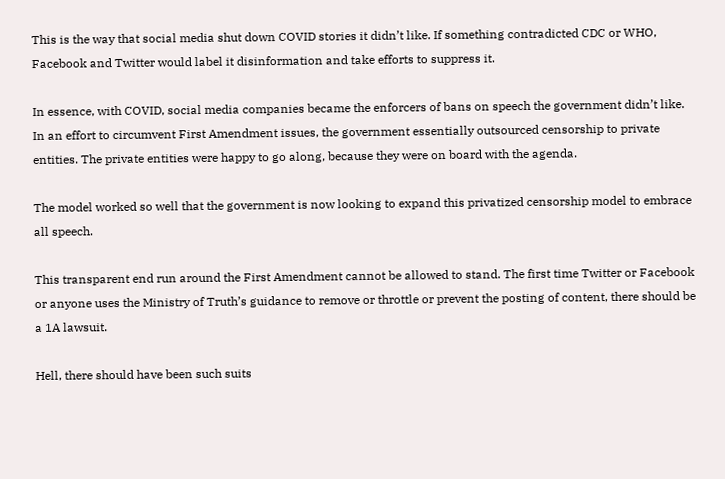This is the way that social media shut down COVID stories it didn’t like. If something contradicted CDC or WHO, Facebook and Twitter would label it disinformation and take efforts to suppress it.

In essence, with COVID, social media companies became the enforcers of bans on speech the government didn’t like. In an effort to circumvent First Amendment issues, the government essentially outsourced censorship to private entities. The private entities were happy to go along, because they were on board with the agenda.

The model worked so well that the government is now looking to expand this privatized censorship model to embrace all speech.

This transparent end run around the First Amendment cannot be allowed to stand. The first time Twitter or Facebook or anyone uses the Ministry of Truth’s guidance to remove or throttle or prevent the posting of content, there should be a 1A lawsuit.

Hell, there should have been such suits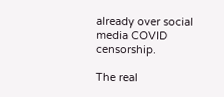already over social media COVID censorship.

The real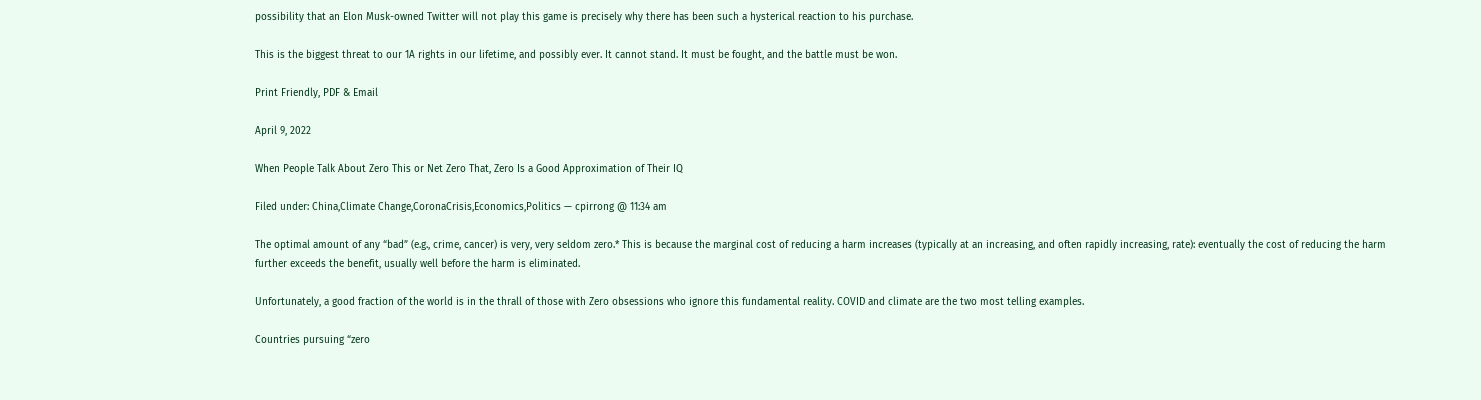possibility that an Elon Musk-owned Twitter will not play this game is precisely why there has been such a hysterical reaction to his purchase.

This is the biggest threat to our 1A rights in our lifetime, and possibly ever. It cannot stand. It must be fought, and the battle must be won.

Print Friendly, PDF & Email

April 9, 2022

When People Talk About Zero This or Net Zero That, Zero Is a Good Approximation of Their IQ

Filed under: China,Climate Change,CoronaCrisis,Economics,Politics — cpirrong @ 11:34 am

The optimal amount of any “bad” (e.g., crime, cancer) is very, very seldom zero.* This is because the marginal cost of reducing a harm increases (typically at an increasing, and often rapidly increasing, rate): eventually the cost of reducing the harm further exceeds the benefit, usually well before the harm is eliminated.

Unfortunately, a good fraction of the world is in the thrall of those with Zero obsessions who ignore this fundamental reality. COVID and climate are the two most telling examples.

Countries pursuing “zero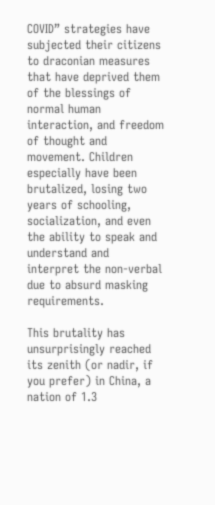COVID” strategies have subjected their citizens to draconian measures that have deprived them of the blessings of normal human interaction, and freedom of thought and movement. Children especially have been brutalized, losing two years of schooling, socialization, and even the ability to speak and understand and interpret the non-verbal due to absurd masking requirements.

This brutality has unsurprisingly reached its zenith (or nadir, if you prefer) in China, a nation of 1.3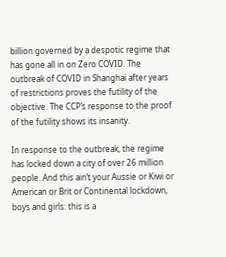billion governed by a despotic regime that has gone all in on Zero COVID. The outbreak of COVID in Shanghai after years of restrictions proves the futility of the objective. The CCP’s response to the proof of the futility shows its insanity.

In response to the outbreak, the regime has locked down a city of over 26 million people. And this ain’t your Aussie or Kiwi or American or Brit or Continental lockdown, boys and girls: this is a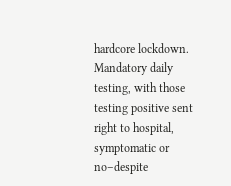hardcore lockdown. Mandatory daily testing, with those testing positive sent right to hospital, symptomatic or no–despite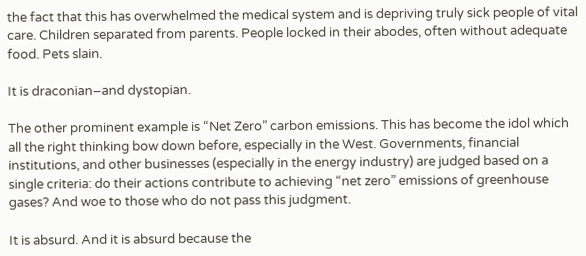the fact that this has overwhelmed the medical system and is depriving truly sick people of vital care. Children separated from parents. People locked in their abodes, often without adequate food. Pets slain.

It is draconian–and dystopian.

The other prominent example is “Net Zero” carbon emissions. This has become the idol which all the right thinking bow down before, especially in the West. Governments, financial institutions, and other businesses (especially in the energy industry) are judged based on a single criteria: do their actions contribute to achieving “net zero” emissions of greenhouse gases? And woe to those who do not pass this judgment.

It is absurd. And it is absurd because the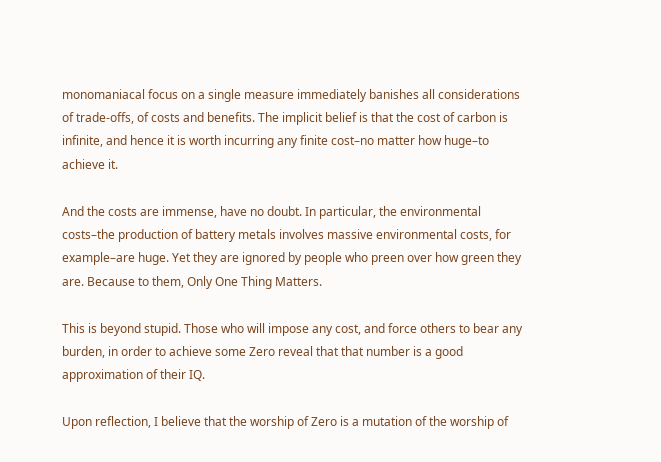monomaniacal focus on a single measure immediately banishes all considerations of trade-offs, of costs and benefits. The implicit belief is that the cost of carbon is infinite, and hence it is worth incurring any finite cost–no matter how huge–to achieve it.

And the costs are immense, have no doubt. In particular, the environmental costs–the production of battery metals involves massive environmental costs, for example–are huge. Yet they are ignored by people who preen over how green they are. Because to them, Only One Thing Matters.

This is beyond stupid. Those who will impose any cost, and force others to bear any burden, in order to achieve some Zero reveal that that number is a good approximation of their IQ.

Upon reflection, I believe that the worship of Zero is a mutation of the worship of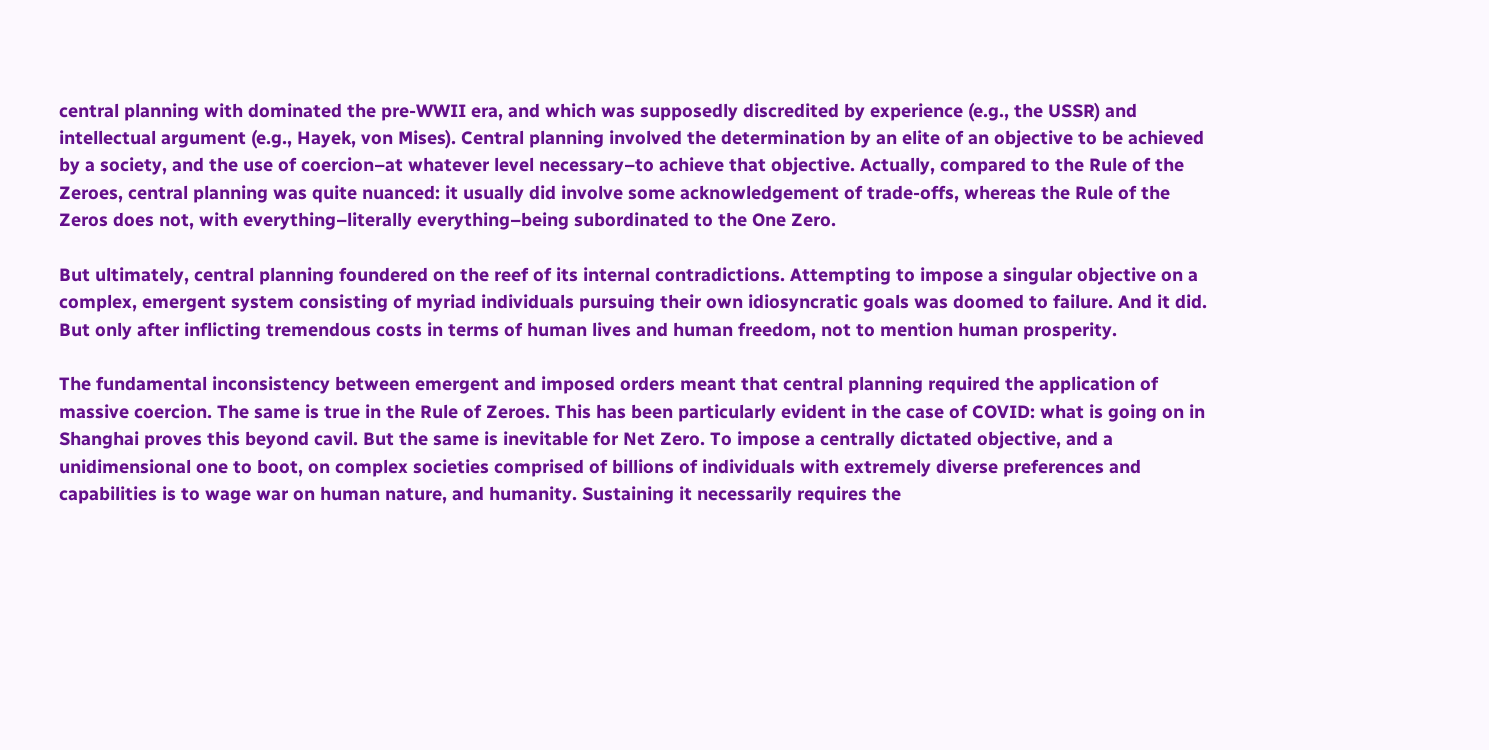central planning with dominated the pre-WWII era, and which was supposedly discredited by experience (e.g., the USSR) and intellectual argument (e.g., Hayek, von Mises). Central planning involved the determination by an elite of an objective to be achieved by a society, and the use of coercion–at whatever level necessary–to achieve that objective. Actually, compared to the Rule of the Zeroes, central planning was quite nuanced: it usually did involve some acknowledgement of trade-offs, whereas the Rule of the Zeros does not, with everything–literally everything–being subordinated to the One Zero.

But ultimately, central planning foundered on the reef of its internal contradictions. Attempting to impose a singular objective on a complex, emergent system consisting of myriad individuals pursuing their own idiosyncratic goals was doomed to failure. And it did. But only after inflicting tremendous costs in terms of human lives and human freedom, not to mention human prosperity.

The fundamental inconsistency between emergent and imposed orders meant that central planning required the application of massive coercion. The same is true in the Rule of Zeroes. This has been particularly evident in the case of COVID: what is going on in Shanghai proves this beyond cavil. But the same is inevitable for Net Zero. To impose a centrally dictated objective, and a unidimensional one to boot, on complex societies comprised of billions of individuals with extremely diverse preferences and capabilities is to wage war on human nature, and humanity. Sustaining it necessarily requires the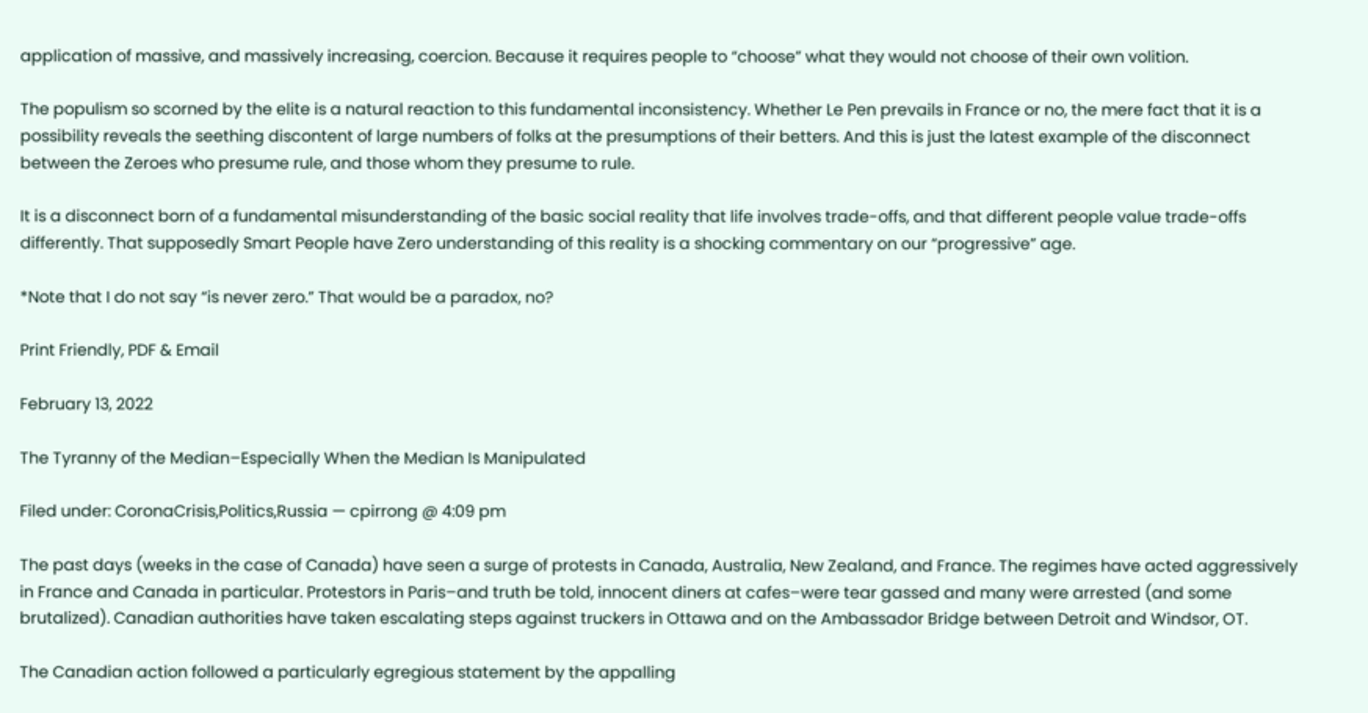application of massive, and massively increasing, coercion. Because it requires people to “choose” what they would not choose of their own volition.

The populism so scorned by the elite is a natural reaction to this fundamental inconsistency. Whether Le Pen prevails in France or no, the mere fact that it is a possibility reveals the seething discontent of large numbers of folks at the presumptions of their betters. And this is just the latest example of the disconnect between the Zeroes who presume rule, and those whom they presume to rule.

It is a disconnect born of a fundamental misunderstanding of the basic social reality that life involves trade-offs, and that different people value trade-offs differently. That supposedly Smart People have Zero understanding of this reality is a shocking commentary on our “progressive” age.

*Note that I do not say “is never zero.” That would be a paradox, no?

Print Friendly, PDF & Email

February 13, 2022

The Tyranny of the Median–Especially When the Median Is Manipulated

Filed under: CoronaCrisis,Politics,Russia — cpirrong @ 4:09 pm

The past days (weeks in the case of Canada) have seen a surge of protests in Canada, Australia, New Zealand, and France. The regimes have acted aggressively in France and Canada in particular. Protestors in Paris–and truth be told, innocent diners at cafes–were tear gassed and many were arrested (and some brutalized). Canadian authorities have taken escalating steps against truckers in Ottawa and on the Ambassador Bridge between Detroit and Windsor, OT.

The Canadian action followed a particularly egregious statement by the appalling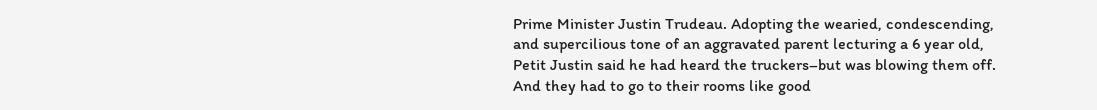Prime Minister Justin Trudeau. Adopting the wearied, condescending, and supercilious tone of an aggravated parent lecturing a 6 year old, Petit Justin said he had heard the truckers–but was blowing them off. And they had to go to their rooms like good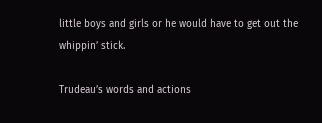little boys and girls or he would have to get out the whippin’ stick.

Trudeau’s words and actions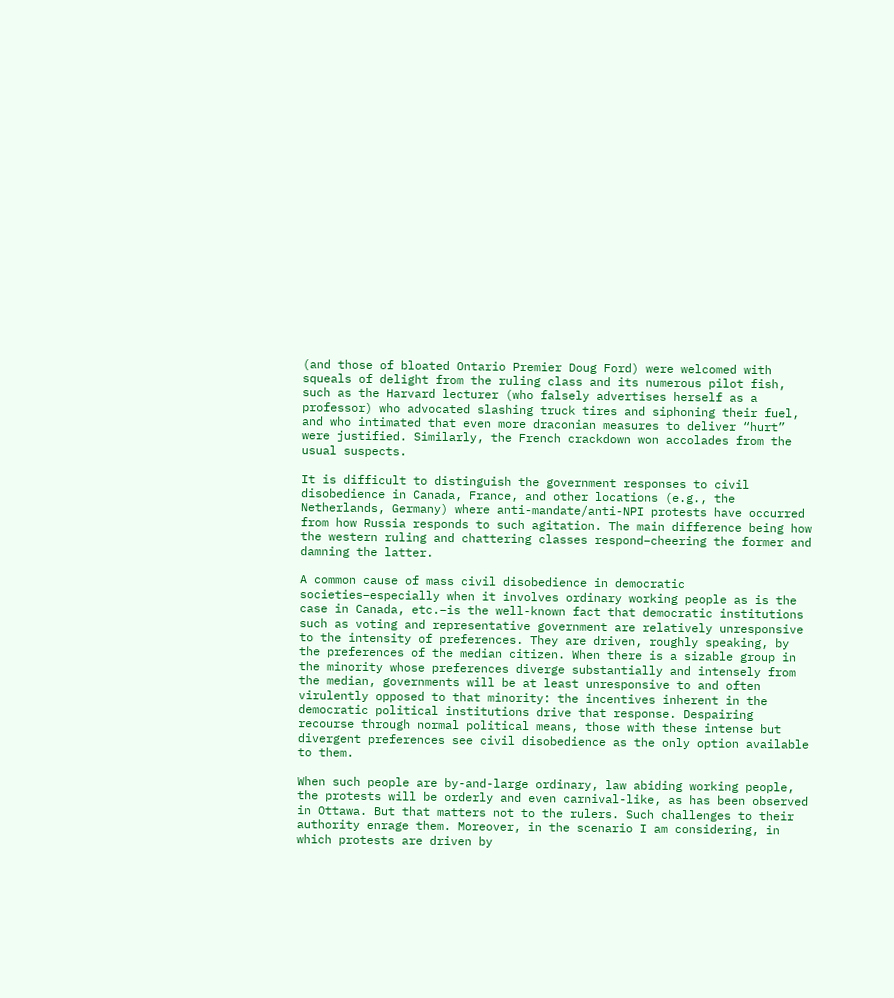(and those of bloated Ontario Premier Doug Ford) were welcomed with squeals of delight from the ruling class and its numerous pilot fish, such as the Harvard lecturer (who falsely advertises herself as a professor) who advocated slashing truck tires and siphoning their fuel, and who intimated that even more draconian measures to deliver “hurt” were justified. Similarly, the French crackdown won accolades from the usual suspects.

It is difficult to distinguish the government responses to civil disobedience in Canada, France, and other locations (e.g., the Netherlands, Germany) where anti-mandate/anti-NPI protests have occurred from how Russia responds to such agitation. The main difference being how the western ruling and chattering classes respond–cheering the former and damning the latter.

A common cause of mass civil disobedience in democratic societies–especially when it involves ordinary working people as is the case in Canada, etc.–is the well-known fact that democratic institutions such as voting and representative government are relatively unresponsive to the intensity of preferences. They are driven, roughly speaking, by the preferences of the median citizen. When there is a sizable group in the minority whose preferences diverge substantially and intensely from the median, governments will be at least unresponsive to and often virulently opposed to that minority: the incentives inherent in the democratic political institutions drive that response. Despairing recourse through normal political means, those with these intense but divergent preferences see civil disobedience as the only option available to them.

When such people are by-and-large ordinary, law abiding working people, the protests will be orderly and even carnival-like, as has been observed in Ottawa. But that matters not to the rulers. Such challenges to their authority enrage them. Moreover, in the scenario I am considering, in which protests are driven by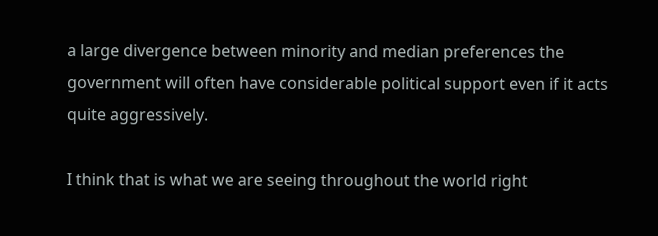a large divergence between minority and median preferences the government will often have considerable political support even if it acts quite aggressively.

I think that is what we are seeing throughout the world right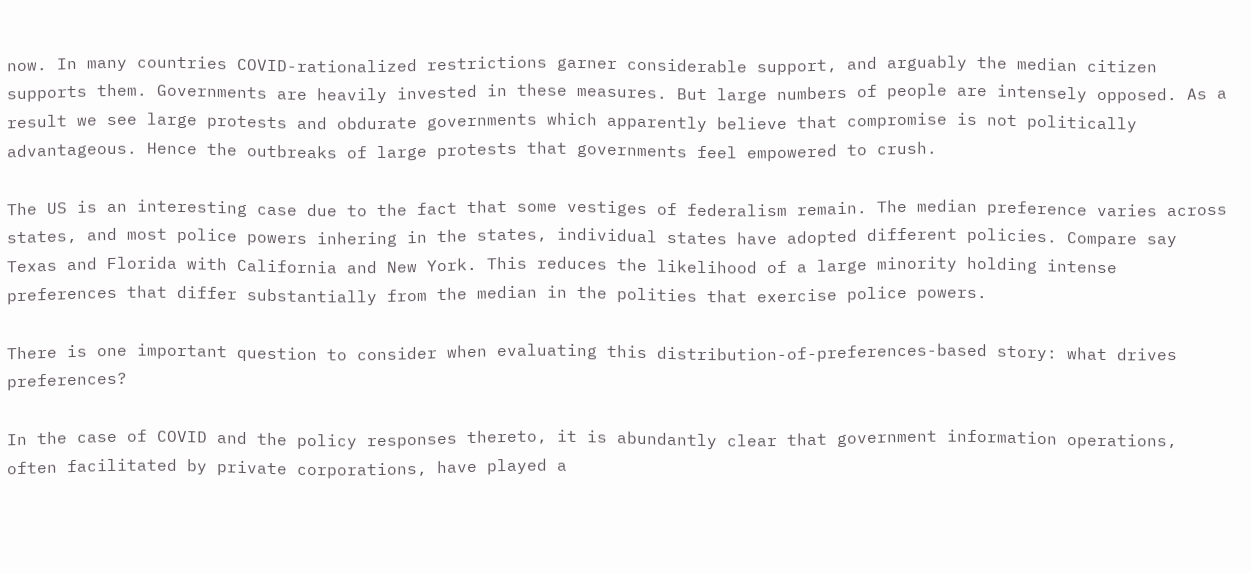now. In many countries COVID-rationalized restrictions garner considerable support, and arguably the median citizen supports them. Governments are heavily invested in these measures. But large numbers of people are intensely opposed. As a result we see large protests and obdurate governments which apparently believe that compromise is not politically advantageous. Hence the outbreaks of large protests that governments feel empowered to crush.

The US is an interesting case due to the fact that some vestiges of federalism remain. The median preference varies across states, and most police powers inhering in the states, individual states have adopted different policies. Compare say Texas and Florida with California and New York. This reduces the likelihood of a large minority holding intense preferences that differ substantially from the median in the polities that exercise police powers.

There is one important question to consider when evaluating this distribution-of-preferences-based story: what drives preferences?

In the case of COVID and the policy responses thereto, it is abundantly clear that government information operations, often facilitated by private corporations, have played a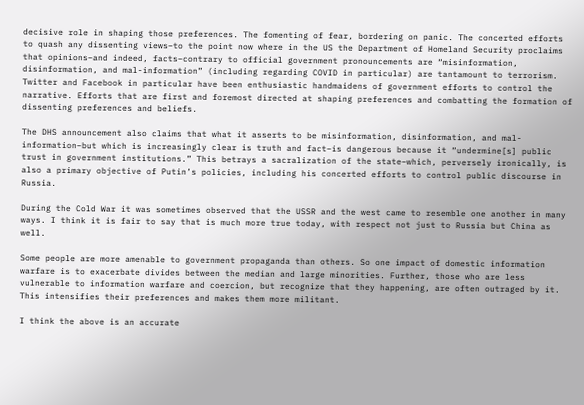decisive role in shaping those preferences. The fomenting of fear, bordering on panic. The concerted efforts to quash any dissenting views–to the point now where in the US the Department of Homeland Security proclaims that opinions–and indeed, facts–contrary to official government pronouncements are “misinformation, disinformation, and mal-information” (including regarding COVID in particular) are tantamount to terrorism. Twitter and Facebook in particular have been enthusiastic handmaidens of government efforts to control the narrative. Efforts that are first and foremost directed at shaping preferences and combatting the formation of dissenting preferences and beliefs.

The DHS announcement also claims that what it asserts to be misinformation, disinformation, and mal-information–but which is increasingly clear is truth and fact–is dangerous because it “undermine[s] public trust in government institutions.” This betrays a sacralization of the state–which, perversely ironically, is also a primary objective of Putin’s policies, including his concerted efforts to control public discourse in Russia.

During the Cold War it was sometimes observed that the USSR and the west came to resemble one another in many ways. I think it is fair to say that is much more true today, with respect not just to Russia but China as well.

Some people are more amenable to government propaganda than others. So one impact of domestic information warfare is to exacerbate divides between the median and large minorities. Further, those who are less vulnerable to information warfare and coercion, but recognize that they happening, are often outraged by it. This intensifies their preferences and makes them more militant.

I think the above is an accurate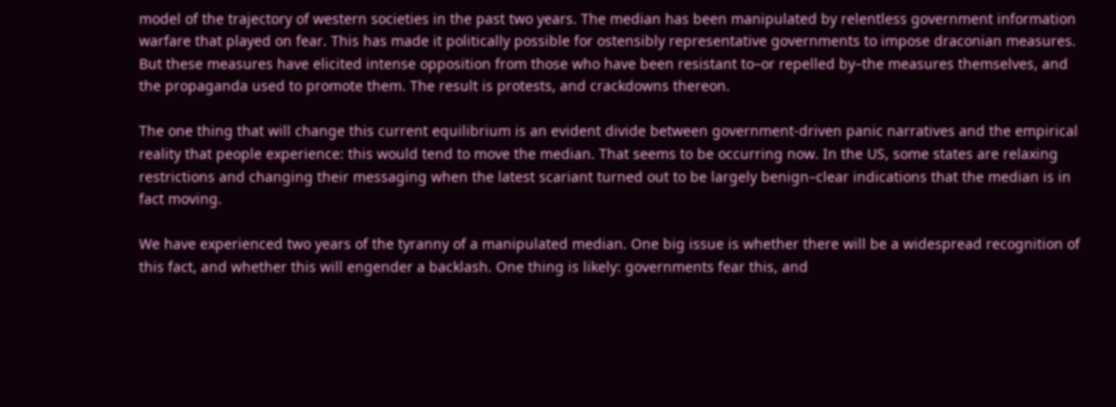model of the trajectory of western societies in the past two years. The median has been manipulated by relentless government information warfare that played on fear. This has made it politically possible for ostensibly representative governments to impose draconian measures. But these measures have elicited intense opposition from those who have been resistant to–or repelled by–the measures themselves, and the propaganda used to promote them. The result is protests, and crackdowns thereon.

The one thing that will change this current equilibrium is an evident divide between government-driven panic narratives and the empirical reality that people experience: this would tend to move the median. That seems to be occurring now. In the US, some states are relaxing restrictions and changing their messaging when the latest scariant turned out to be largely benign–clear indications that the median is in fact moving.

We have experienced two years of the tyranny of a manipulated median. One big issue is whether there will be a widespread recognition of this fact, and whether this will engender a backlash. One thing is likely: governments fear this, and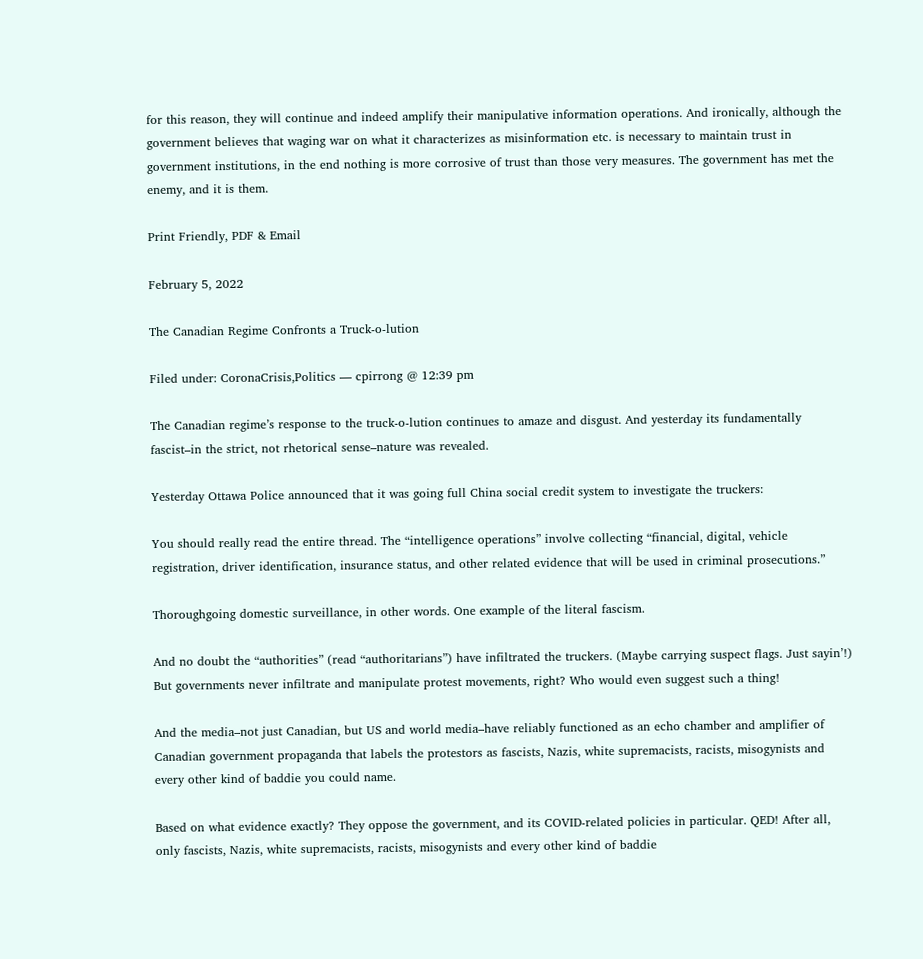for this reason, they will continue and indeed amplify their manipulative information operations. And ironically, although the government believes that waging war on what it characterizes as misinformation etc. is necessary to maintain trust in government institutions, in the end nothing is more corrosive of trust than those very measures. The government has met the enemy, and it is them.

Print Friendly, PDF & Email

February 5, 2022

The Canadian Regime Confronts a Truck-o-lution

Filed under: CoronaCrisis,Politics — cpirrong @ 12:39 pm

The Canadian regime’s response to the truck-o-lution continues to amaze and disgust. And yesterday its fundamentally fascist–in the strict, not rhetorical sense–nature was revealed.

Yesterday Ottawa Police announced that it was going full China social credit system to investigate the truckers:

You should really read the entire thread. The “intelligence operations” involve collecting “financial, digital, vehicle registration, driver identification, insurance status, and other related evidence that will be used in criminal prosecutions.”

Thoroughgoing domestic surveillance, in other words. One example of the literal fascism.

And no doubt the “authorities” (read “authoritarians”) have infiltrated the truckers. (Maybe carrying suspect flags. Just sayin’!) But governments never infiltrate and manipulate protest movements, right? Who would even suggest such a thing!

And the media–not just Canadian, but US and world media–have reliably functioned as an echo chamber and amplifier of Canadian government propaganda that labels the protestors as fascists, Nazis, white supremacists, racists, misogynists and every other kind of baddie you could name.

Based on what evidence exactly? They oppose the government, and its COVID-related policies in particular. QED! After all, only fascists, Nazis, white supremacists, racists, misogynists and every other kind of baddie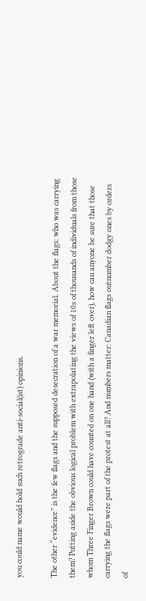you could name would hold such retrograde anti-social(ist) opinions.

The other “evidence” is the few flags and the supposed desecration of a war memorial. About the flags: who was carrying them? Putting aside the obvious logical problem with extrapolating the views of 10s of thousands of individuals from those whom Three Finger Brown could have counted on one hand (with a finger left over), how can anyone be sure that those carrying the flags were part of the protest at all? And numbers matter: Canadian flags outnumber dodgy ones by orders of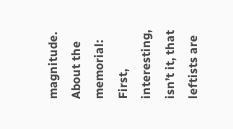magnitude. About the memorial: First, interesting, isn’t it, that leftists are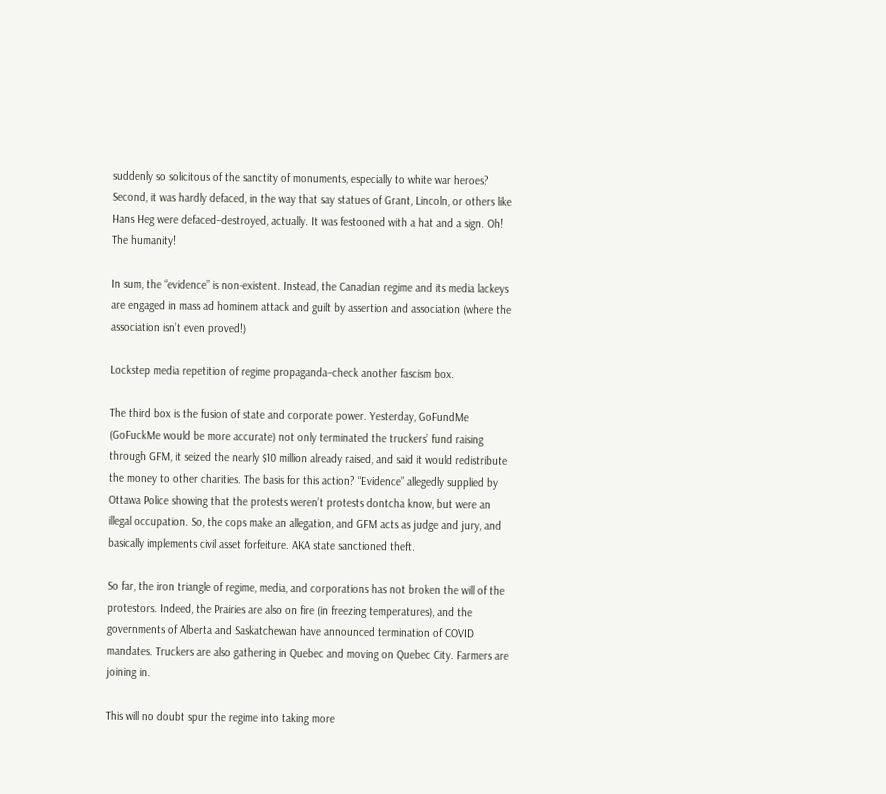suddenly so solicitous of the sanctity of monuments, especially to white war heroes? Second, it was hardly defaced, in the way that say statues of Grant, Lincoln, or others like Hans Heg were defaced–destroyed, actually. It was festooned with a hat and a sign. Oh! The humanity!

In sum, the “evidence” is non-existent. Instead, the Canadian regime and its media lackeys are engaged in mass ad hominem attack and guilt by assertion and association (where the association isn’t even proved!)

Lockstep media repetition of regime propaganda–check another fascism box.

The third box is the fusion of state and corporate power. Yesterday, GoFundMe (GoFuckMe would be more accurate) not only terminated the truckers’ fund raising through GFM, it seized the nearly $10 million already raised, and said it would redistribute the money to other charities. The basis for this action? “Evidence” allegedly supplied by Ottawa Police showing that the protests weren’t protests dontcha know, but were an illegal occupation. So, the cops make an allegation, and GFM acts as judge and jury, and basically implements civil asset forfeiture. AKA state sanctioned theft.

So far, the iron triangle of regime, media, and corporations has not broken the will of the protestors. Indeed, the Prairies are also on fire (in freezing temperatures), and the governments of Alberta and Saskatchewan have announced termination of COVID mandates. Truckers are also gathering in Quebec and moving on Quebec City. Farmers are joining in.

This will no doubt spur the regime into taking more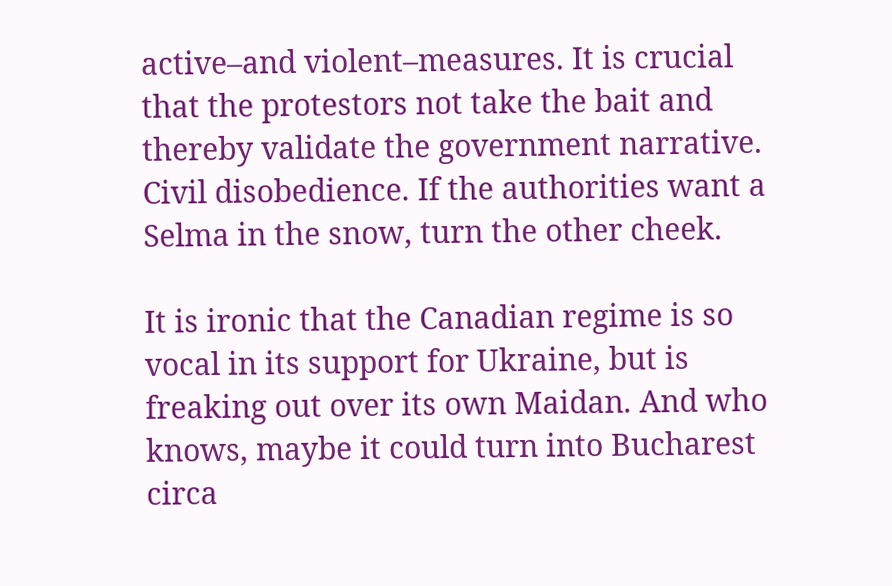active–and violent–measures. It is crucial that the protestors not take the bait and thereby validate the government narrative. Civil disobedience. If the authorities want a Selma in the snow, turn the other cheek.

It is ironic that the Canadian regime is so vocal in its support for Ukraine, but is freaking out over its own Maidan. And who knows, maybe it could turn into Bucharest circa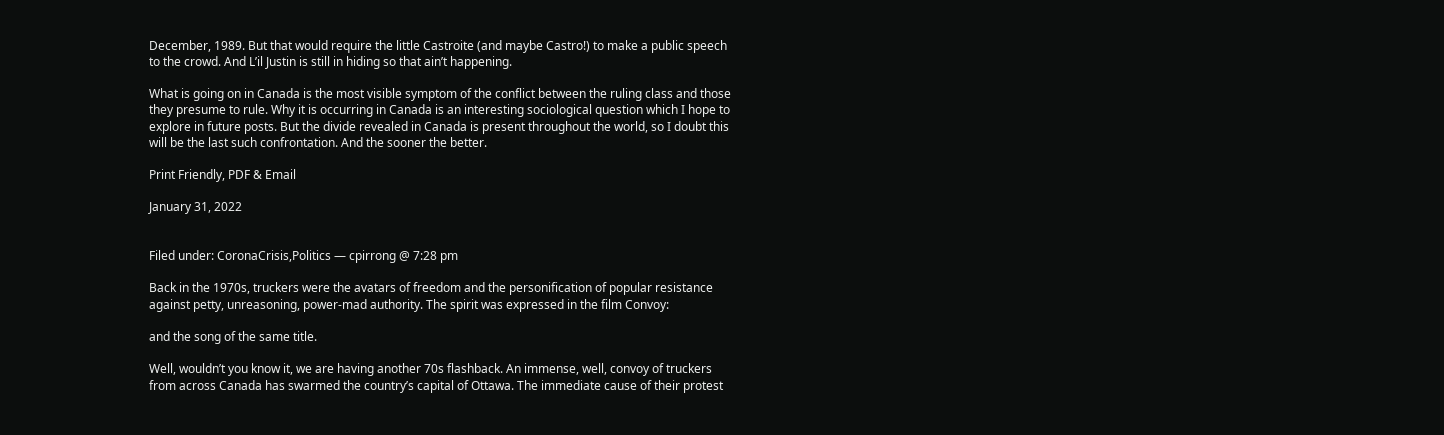December, 1989. But that would require the little Castroite (and maybe Castro!) to make a public speech to the crowd. And L’il Justin is still in hiding so that ain’t happening.

What is going on in Canada is the most visible symptom of the conflict between the ruling class and those they presume to rule. Why it is occurring in Canada is an interesting sociological question which I hope to explore in future posts. But the divide revealed in Canada is present throughout the world, so I doubt this will be the last such confrontation. And the sooner the better.

Print Friendly, PDF & Email

January 31, 2022


Filed under: CoronaCrisis,Politics — cpirrong @ 7:28 pm

Back in the 1970s, truckers were the avatars of freedom and the personification of popular resistance against petty, unreasoning, power-mad authority. The spirit was expressed in the film Convoy:

and the song of the same title.

Well, wouldn’t you know it, we are having another 70s flashback. An immense, well, convoy of truckers from across Canada has swarmed the country’s capital of Ottawa. The immediate cause of their protest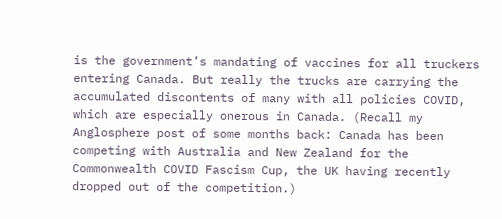is the government’s mandating of vaccines for all truckers entering Canada. But really the trucks are carrying the accumulated discontents of many with all policies COVID, which are especially onerous in Canada. (Recall my Anglosphere post of some months back: Canada has been competing with Australia and New Zealand for the Commonwealth COVID Fascism Cup, the UK having recently dropped out of the competition.)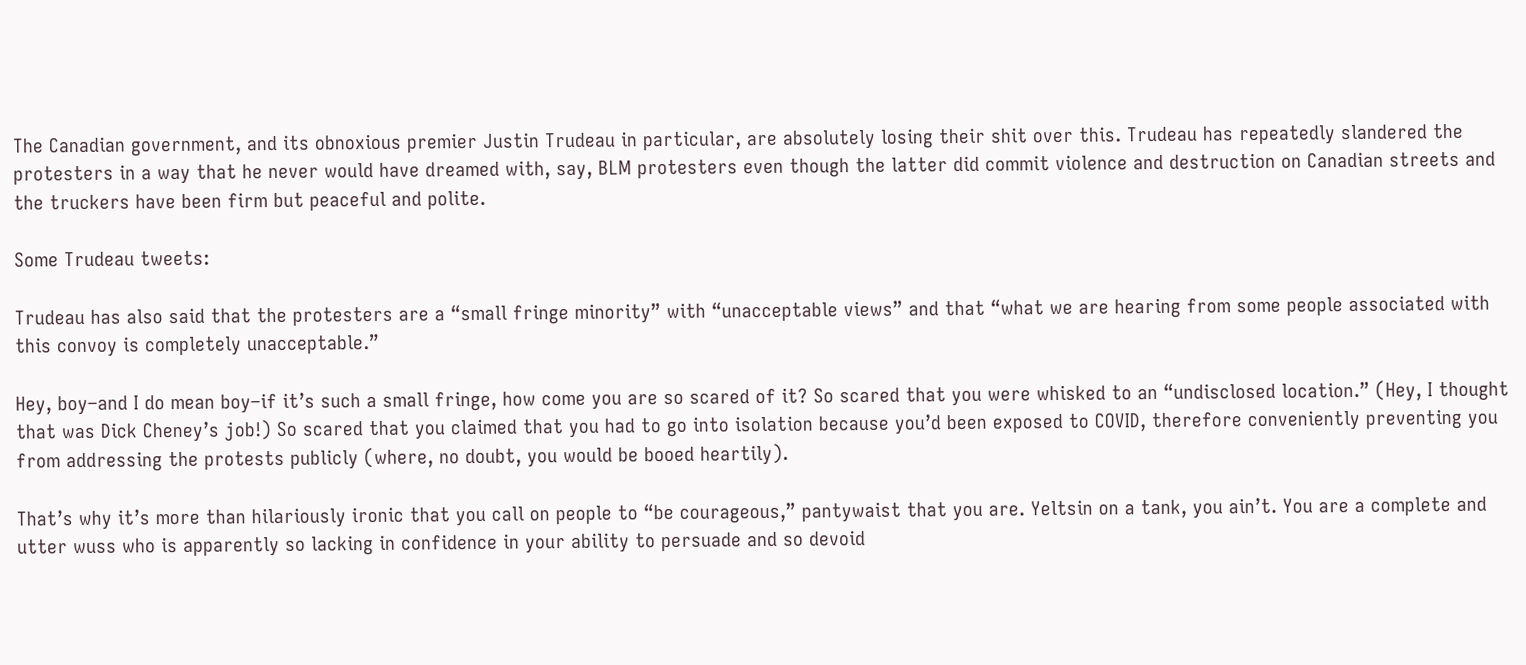The Canadian government, and its obnoxious premier Justin Trudeau in particular, are absolutely losing their shit over this. Trudeau has repeatedly slandered the protesters in a way that he never would have dreamed with, say, BLM protesters even though the latter did commit violence and destruction on Canadian streets and the truckers have been firm but peaceful and polite.

Some Trudeau tweets:

Trudeau has also said that the protesters are a “small fringe minority” with “unacceptable views” and that “what we are hearing from some people associated with this convoy is completely unacceptable.”

Hey, boy–and I do mean boy–if it’s such a small fringe, how come you are so scared of it? So scared that you were whisked to an “undisclosed location.” (Hey, I thought that was Dick Cheney’s job!) So scared that you claimed that you had to go into isolation because you’d been exposed to COVID, therefore conveniently preventing you from addressing the protests publicly (where, no doubt, you would be booed heartily).

That’s why it’s more than hilariously ironic that you call on people to “be courageous,” pantywaist that you are. Yeltsin on a tank, you ain’t. You are a complete and utter wuss who is apparently so lacking in confidence in your ability to persuade and so devoid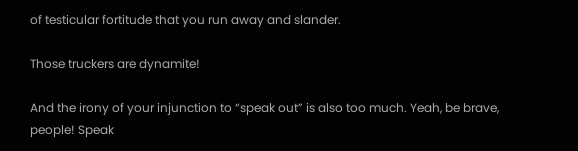of testicular fortitude that you run away and slander.

Those truckers are dynamite!

And the irony of your injunction to “speak out” is also too much. Yeah, be brave, people! Speak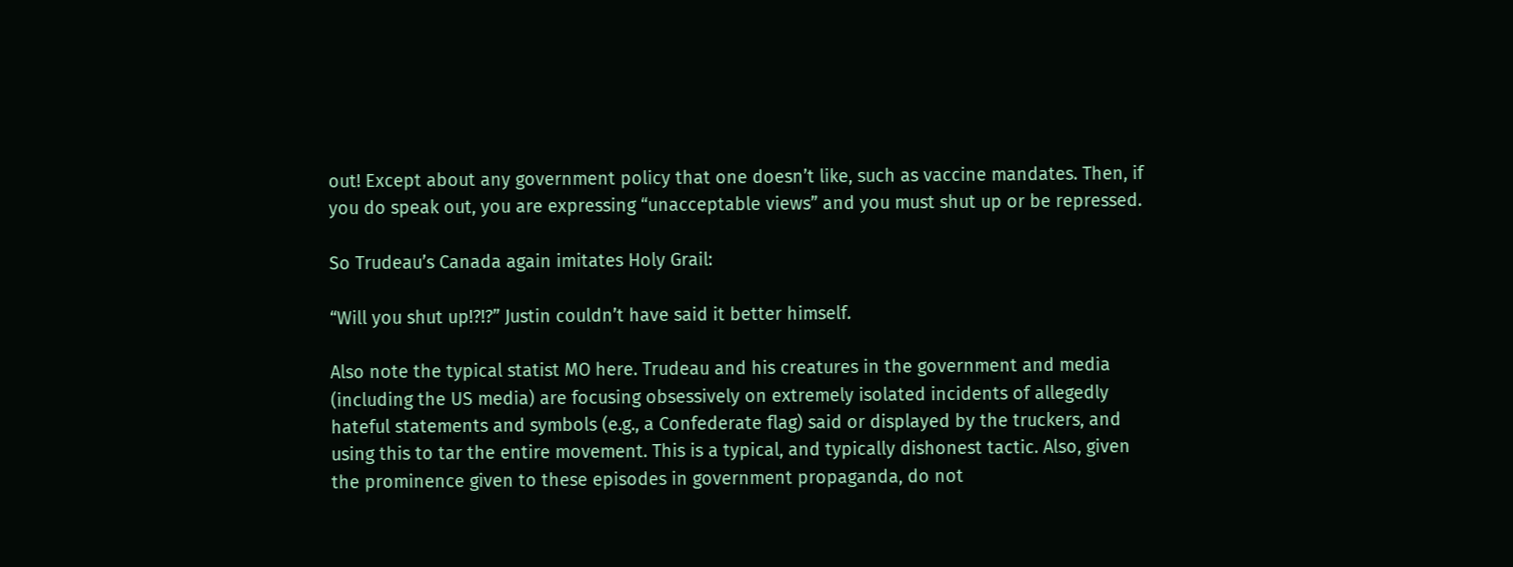out! Except about any government policy that one doesn’t like, such as vaccine mandates. Then, if you do speak out, you are expressing “unacceptable views” and you must shut up or be repressed.

So Trudeau’s Canada again imitates Holy Grail:

“Will you shut up!?!?” Justin couldn’t have said it better himself.

Also note the typical statist MO here. Trudeau and his creatures in the government and media (including the US media) are focusing obsessively on extremely isolated incidents of allegedly hateful statements and symbols (e.g., a Confederate flag) said or displayed by the truckers, and using this to tar the entire movement. This is a typical, and typically dishonest tactic. Also, given the prominence given to these episodes in government propaganda, do not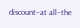discount–at all–the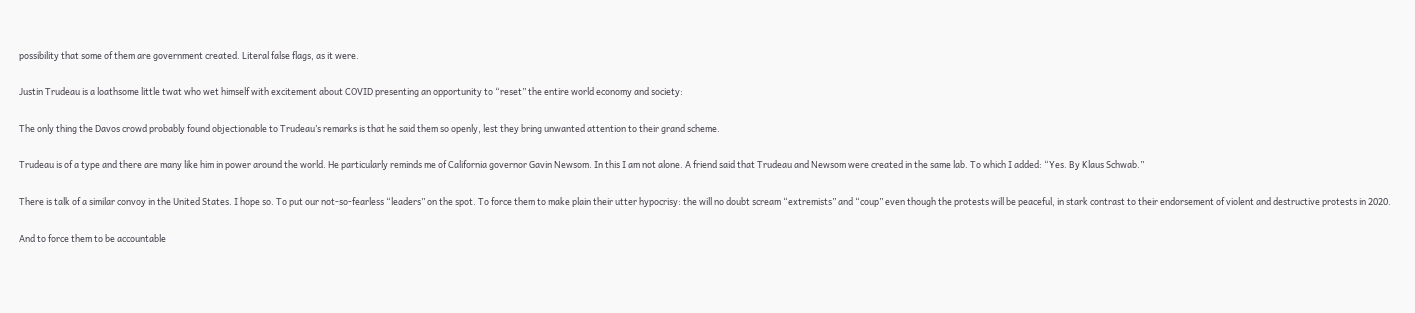possibility that some of them are government created. Literal false flags, as it were.

Justin Trudeau is a loathsome little twat who wet himself with excitement about COVID presenting an opportunity to “reset” the entire world economy and society:

The only thing the Davos crowd probably found objectionable to Trudeau’s remarks is that he said them so openly, lest they bring unwanted attention to their grand scheme.

Trudeau is of a type and there are many like him in power around the world. He particularly reminds me of California governor Gavin Newsom. In this I am not alone. A friend said that Trudeau and Newsom were created in the same lab. To which I added: “Yes. By Klaus Schwab.”

There is talk of a similar convoy in the United States. I hope so. To put our not-so-fearless “leaders” on the spot. To force them to make plain their utter hypocrisy: the will no doubt scream “extremists” and “coup” even though the protests will be peaceful, in stark contrast to their endorsement of violent and destructive protests in 2020.

And to force them to be accountable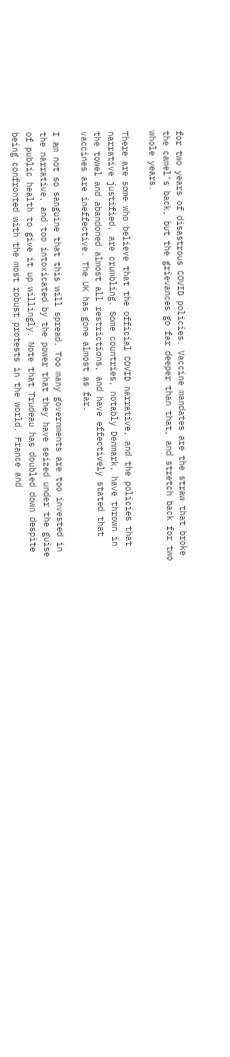for two years of disastrous COVID policies. Vaccine mandates are the straw that broke the camel’s back, but the grievances go far deeper than that, and stretch back for two whole years.

There are some who believe that the official COVID narrative, and the policies that narrative justified, are crumbling. Some countries, notably Denmark, have thrown in the towel and abandoned almost all restrictions, and have effectively stated that vaccines are ineffective. The UK has gone almost as far.

I am not so sanguine that this will spread. Too many governments are too invested in the narrative, and too intoxicated by the power that they have seized under the guise of public health to give it up willingly. Note that Trudeau has doubled down despite being confronted with the most robust protests in the world. France and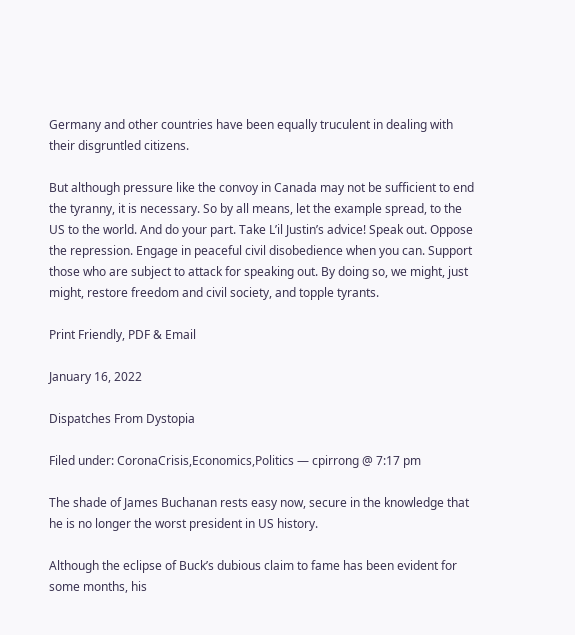Germany and other countries have been equally truculent in dealing with their disgruntled citizens.

But although pressure like the convoy in Canada may not be sufficient to end the tyranny, it is necessary. So by all means, let the example spread, to the US to the world. And do your part. Take L’il Justin’s advice! Speak out. Oppose the repression. Engage in peaceful civil disobedience when you can. Support those who are subject to attack for speaking out. By doing so, we might, just might, restore freedom and civil society, and topple tyrants.

Print Friendly, PDF & Email

January 16, 2022

Dispatches From Dystopia

Filed under: CoronaCrisis,Economics,Politics — cpirrong @ 7:17 pm

The shade of James Buchanan rests easy now, secure in the knowledge that he is no longer the worst president in US history.

Although the eclipse of Buck’s dubious claim to fame has been evident for some months, his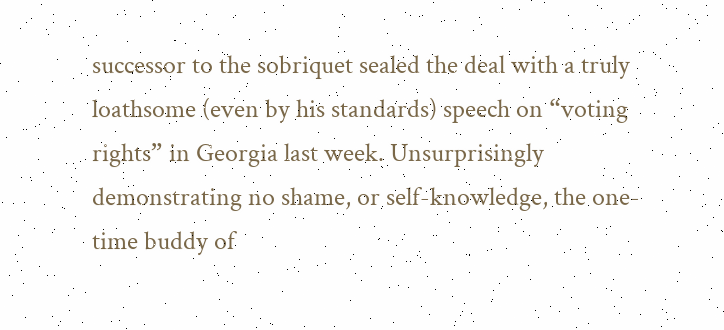successor to the sobriquet sealed the deal with a truly loathsome (even by his standards) speech on “voting rights” in Georgia last week. Unsurprisingly demonstrating no shame, or self-knowledge, the one-time buddy of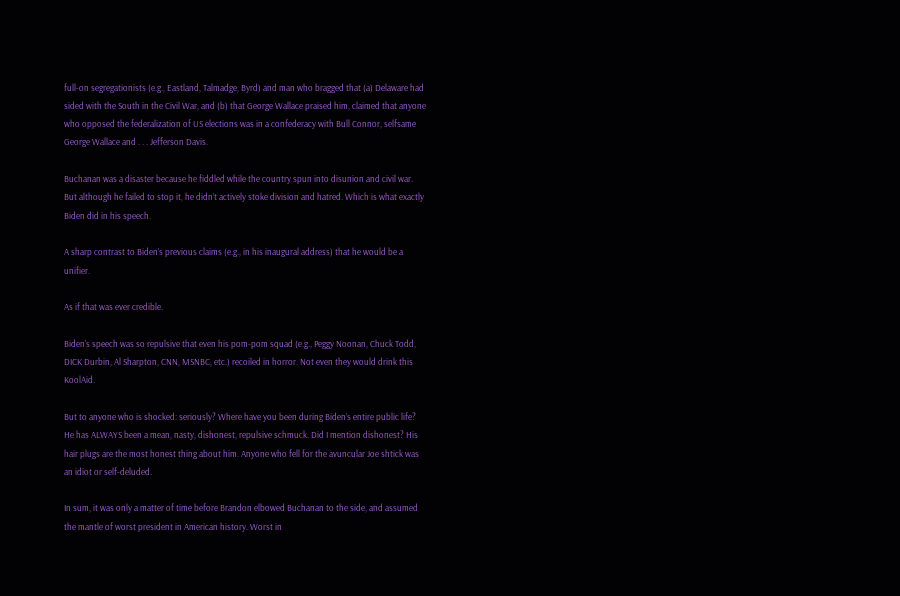full-on segregationists (e.g., Eastland, Talmadge, Byrd) and man who bragged that (a) Delaware had sided with the South in the Civil War, and (b) that George Wallace praised him, claimed that anyone who opposed the federalization of US elections was in a confederacy with Bull Connor, selfsame George Wallace and . . . Jefferson Davis.

Buchanan was a disaster because he fiddled while the country spun into disunion and civil war. But although he failed to stop it, he didn’t actively stoke division and hatred. Which is what exactly Biden did in his speech.

A sharp contrast to Biden’s previous claims (e.g., in his inaugural address) that he would be a unifier.

As if that was ever credible.

Biden’s speech was so repulsive that even his pom-pom squad (e.g., Peggy Noonan, Chuck Todd, DICK Durbin, Al Sharpton, CNN, MSNBC, etc.) recoiled in horror. Not even they would drink this KoolAid.

But to anyone who is shocked: seriously? Where have you been during Biden’s entire public life? He has ALWAYS been a mean, nasty, dishonest, repulsive schmuck. Did I mention dishonest? His hair plugs are the most honest thing about him. Anyone who fell for the avuncular Joe shtick was an idiot or self-deluded.

In sum, it was only a matter of time before Brandon elbowed Buchanan to the side, and assumed the mantle of worst president in American history. Worst in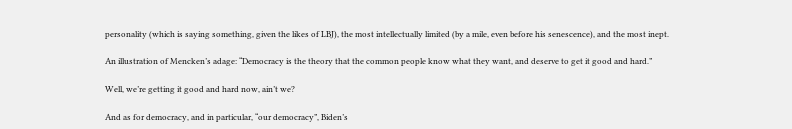personality (which is saying something, given the likes of LBJ), the most intellectually limited (by a mile, even before his senescence), and the most inept.

An illustration of Mencken’s adage: “Democracy is the theory that the common people know what they want, and deserve to get it good and hard.”

Well, we’re getting it good and hard now, ain’t we?

And as for democracy, and in particular, “our democracy”, Biden’s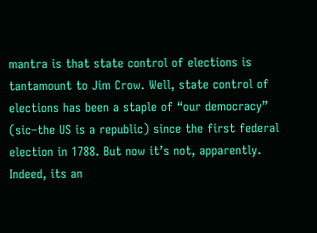mantra is that state control of elections is tantamount to Jim Crow. Well, state control of elections has been a staple of “our democracy” (sic–the US is a republic) since the first federal election in 1788. But now it’s not, apparently. Indeed, its an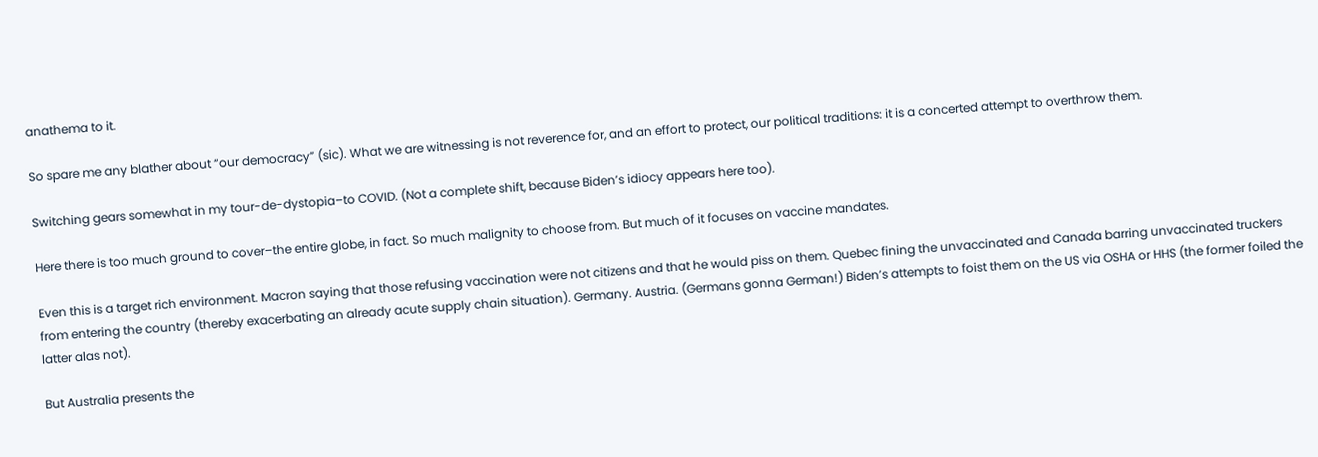anathema to it.

So spare me any blather about “our democracy” (sic). What we are witnessing is not reverence for, and an effort to protect, our political traditions: it is a concerted attempt to overthrow them.

Switching gears somewhat in my tour-de-dystopia–to COVID. (Not a complete shift, because Biden’s idiocy appears here too).

Here there is too much ground to cover–the entire globe, in fact. So much malignity to choose from. But much of it focuses on vaccine mandates.

Even this is a target rich environment. Macron saying that those refusing vaccination were not citizens and that he would piss on them. Quebec fining the unvaccinated and Canada barring unvaccinated truckers from entering the country (thereby exacerbating an already acute supply chain situation). Germany. Austria. (Germans gonna German!) Biden’s attempts to foist them on the US via OSHA or HHS (the former foiled the latter alas not).

But Australia presents the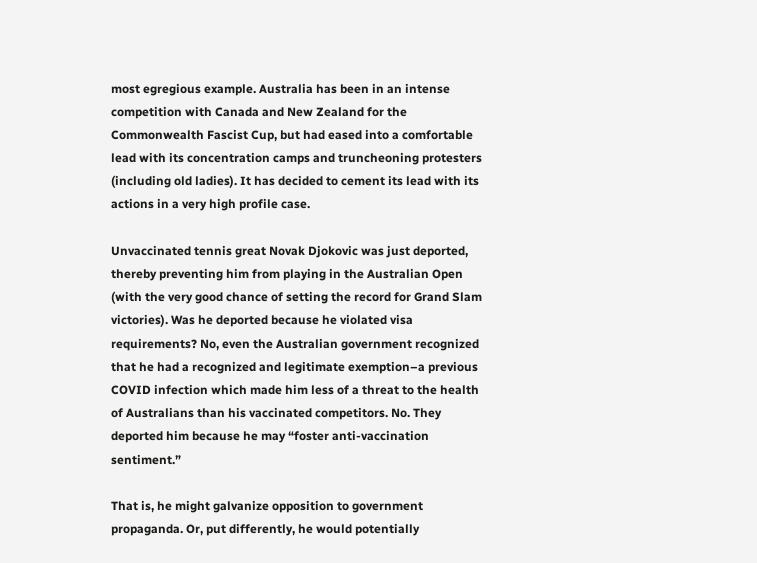most egregious example. Australia has been in an intense competition with Canada and New Zealand for the Commonwealth Fascist Cup, but had eased into a comfortable lead with its concentration camps and truncheoning protesters (including old ladies). It has decided to cement its lead with its actions in a very high profile case.

Unvaccinated tennis great Novak Djokovic was just deported, thereby preventing him from playing in the Australian Open (with the very good chance of setting the record for Grand Slam victories). Was he deported because he violated visa requirements? No, even the Australian government recognized that he had a recognized and legitimate exemption–a previous COVID infection which made him less of a threat to the health of Australians than his vaccinated competitors. No. They deported him because he may “foster anti-vaccination sentiment.”

That is, he might galvanize opposition to government propaganda. Or, put differently, he would potentially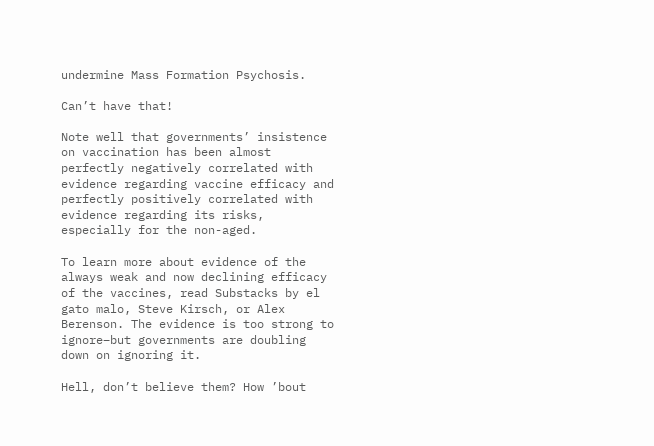undermine Mass Formation Psychosis.

Can’t have that!

Note well that governments’ insistence on vaccination has been almost perfectly negatively correlated with evidence regarding vaccine efficacy and perfectly positively correlated with evidence regarding its risks, especially for the non-aged.

To learn more about evidence of the always weak and now declining efficacy of the vaccines, read Substacks by el gato malo, Steve Kirsch, or Alex Berenson. The evidence is too strong to ignore–but governments are doubling down on ignoring it.

Hell, don’t believe them? How ’bout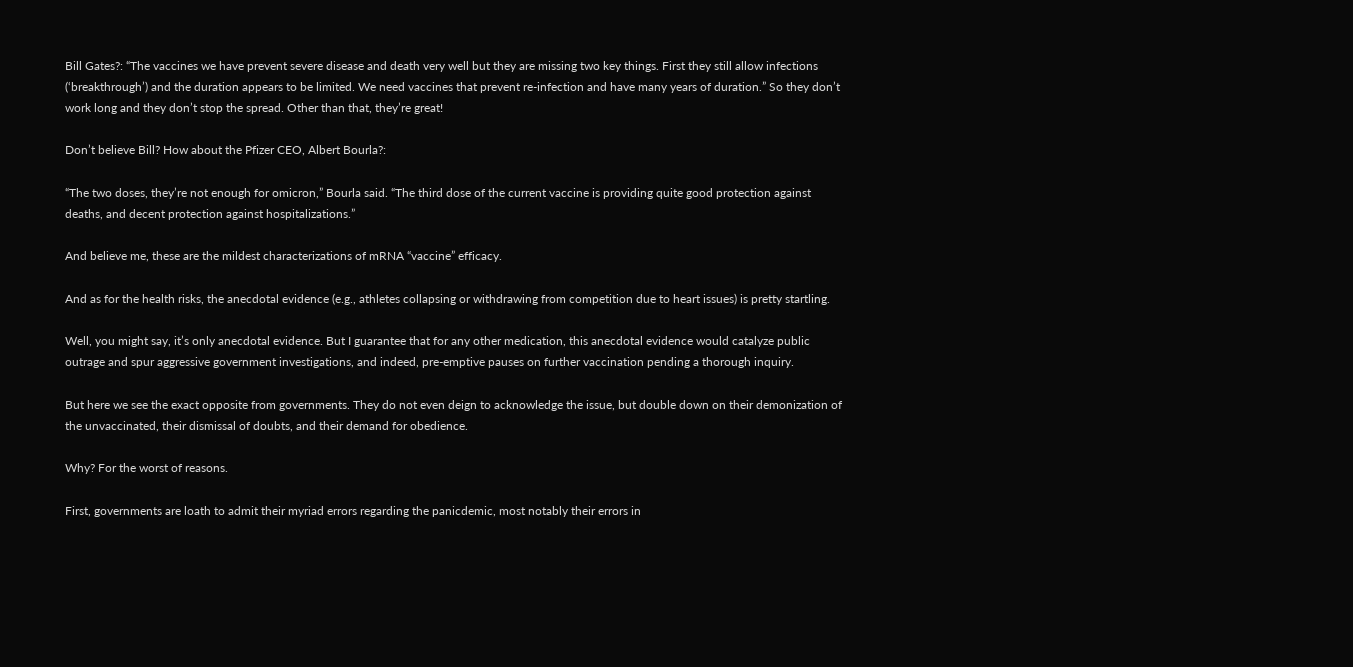Bill Gates?: “The vaccines we have prevent severe disease and death very well but they are missing two key things. First they still allow infections (‘breakthrough’) and the duration appears to be limited. We need vaccines that prevent re-infection and have many years of duration.” So they don’t work long and they don’t stop the spread. Other than that, they’re great!

Don’t believe Bill? How about the Pfizer CEO, Albert Bourla?:

“The two doses, they’re not enough for omicron,” Bourla said. “The third dose of the current vaccine is providing quite good protection against deaths, and decent protection against hospitalizations.”

And believe me, these are the mildest characterizations of mRNA “vaccine” efficacy.

And as for the health risks, the anecdotal evidence (e.g., athletes collapsing or withdrawing from competition due to heart issues) is pretty startling.

Well, you might say, it’s only anecdotal evidence. But I guarantee that for any other medication, this anecdotal evidence would catalyze public outrage and spur aggressive government investigations, and indeed, pre-emptive pauses on further vaccination pending a thorough inquiry.

But here we see the exact opposite from governments. They do not even deign to acknowledge the issue, but double down on their demonization of the unvaccinated, their dismissal of doubts, and their demand for obedience.

Why? For the worst of reasons.

First, governments are loath to admit their myriad errors regarding the panicdemic, most notably their errors in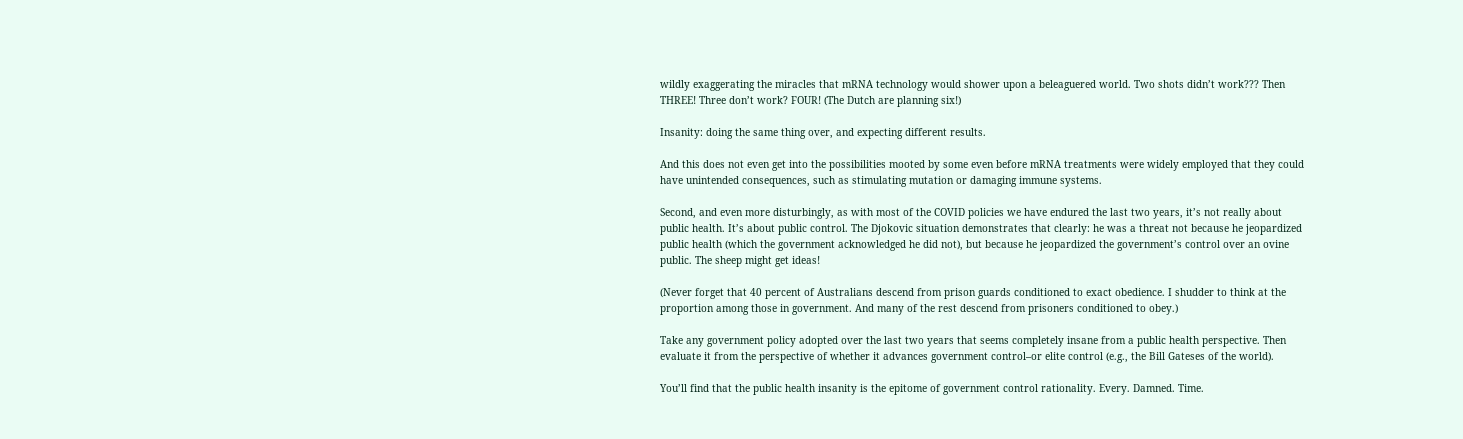wildly exaggerating the miracles that mRNA technology would shower upon a beleaguered world. Two shots didn’t work??? Then THREE! Three don’t work? FOUR! (The Dutch are planning six!)

Insanity: doing the same thing over, and expecting different results.

And this does not even get into the possibilities mooted by some even before mRNA treatments were widely employed that they could have unintended consequences, such as stimulating mutation or damaging immune systems.

Second, and even more disturbingly, as with most of the COVID policies we have endured the last two years, it’s not really about public health. It’s about public control. The Djokovic situation demonstrates that clearly: he was a threat not because he jeopardized public health (which the government acknowledged he did not), but because he jeopardized the government’s control over an ovine public. The sheep might get ideas!

(Never forget that 40 percent of Australians descend from prison guards conditioned to exact obedience. I shudder to think at the proportion among those in government. And many of the rest descend from prisoners conditioned to obey.)

Take any government policy adopted over the last two years that seems completely insane from a public health perspective. Then evaluate it from the perspective of whether it advances government control–or elite control (e.g., the Bill Gateses of the world).

You’ll find that the public health insanity is the epitome of government control rationality. Every. Damned. Time.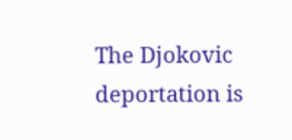The Djokovic deportation is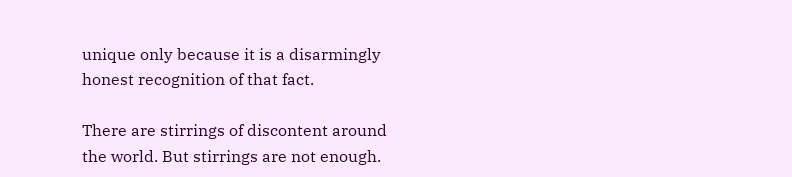unique only because it is a disarmingly honest recognition of that fact.

There are stirrings of discontent around the world. But stirrings are not enough.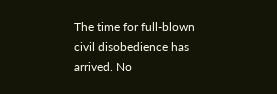The time for full-blown civil disobedience has arrived. No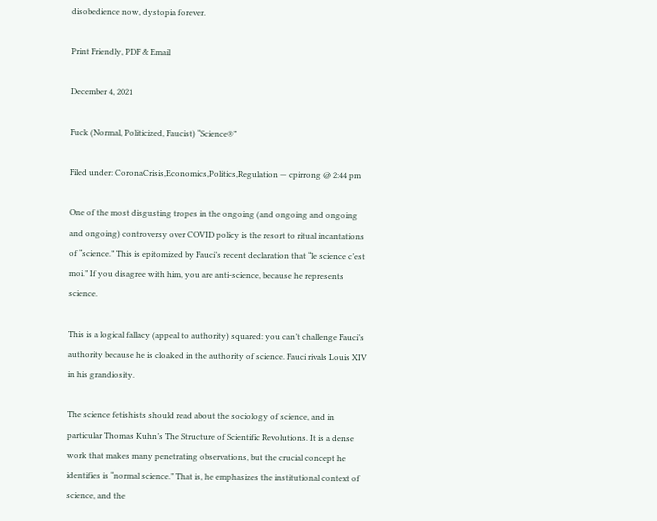disobedience now, dystopia forever.

Print Friendly, PDF & Email

December 4, 2021

Fuck (Normal, Politicized, Faucist) “Science®”

Filed under: CoronaCrisis,Economics,Politics,Regulation — cpirrong @ 2:44 pm

One of the most disgusting tropes in the ongoing (and ongoing and ongoing and ongoing) controversy over COVID policy is the resort to ritual incantations of “science.” This is epitomized by Fauci’s recent declaration that “le science c’est moi.” If you disagree with him, you are anti-science, because he represents science.

This is a logical fallacy (appeal to authority) squared: you can’t challenge Fauci’s authority because he is cloaked in the authority of science. Fauci rivals Louis XIV in his grandiosity.

The science fetishists should read about the sociology of science, and in particular Thomas Kuhn’s The Structure of Scientific Revolutions. It is a dense work that makes many penetrating observations, but the crucial concept he identifies is “normal science.” That is, he emphasizes the institutional context of science, and the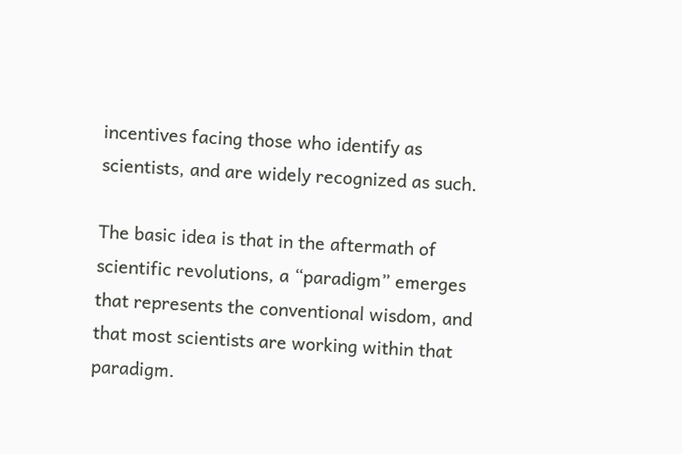incentives facing those who identify as scientists, and are widely recognized as such.

The basic idea is that in the aftermath of scientific revolutions, a “paradigm” emerges that represents the conventional wisdom, and that most scientists are working within that paradigm.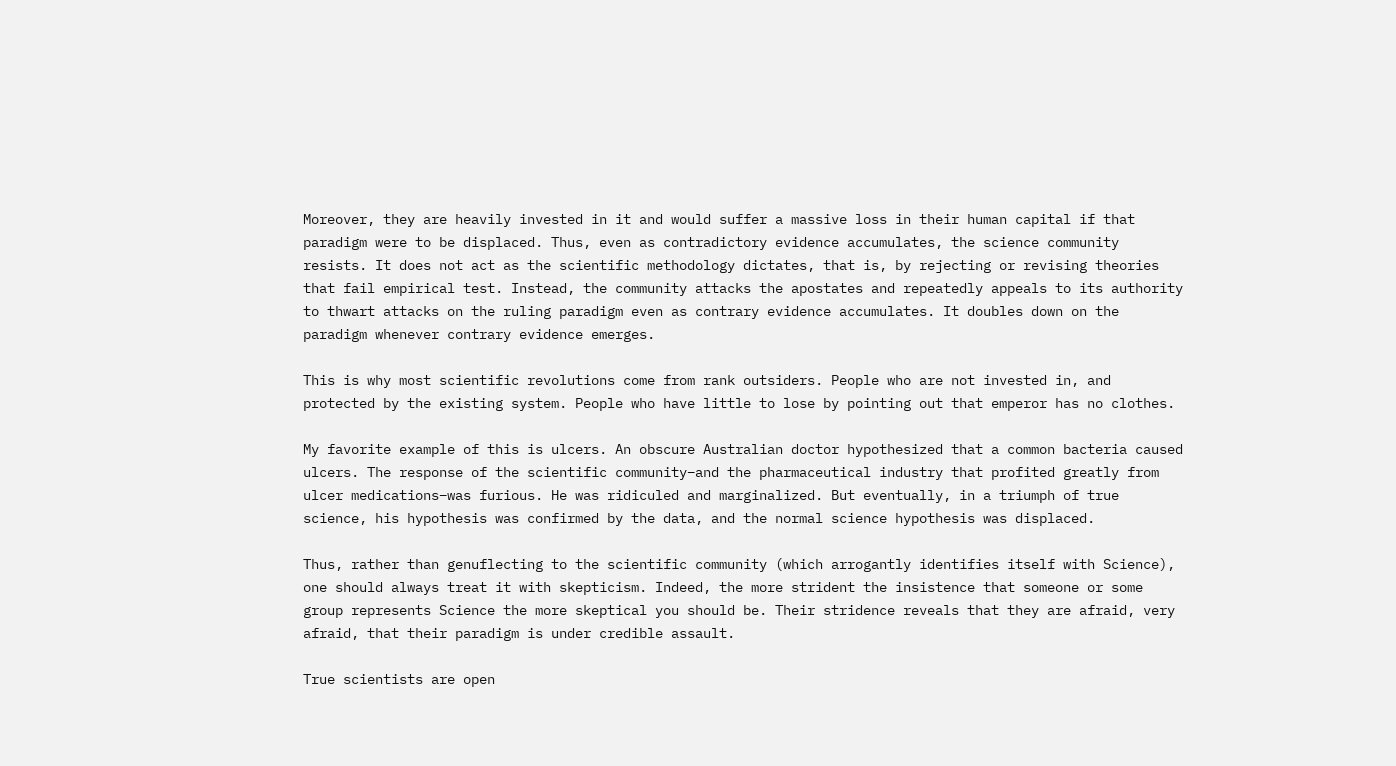Moreover, they are heavily invested in it and would suffer a massive loss in their human capital if that paradigm were to be displaced. Thus, even as contradictory evidence accumulates, the science community resists. It does not act as the scientific methodology dictates, that is, by rejecting or revising theories that fail empirical test. Instead, the community attacks the apostates and repeatedly appeals to its authority to thwart attacks on the ruling paradigm even as contrary evidence accumulates. It doubles down on the paradigm whenever contrary evidence emerges.

This is why most scientific revolutions come from rank outsiders. People who are not invested in, and protected by the existing system. People who have little to lose by pointing out that emperor has no clothes.

My favorite example of this is ulcers. An obscure Australian doctor hypothesized that a common bacteria caused ulcers. The response of the scientific community–and the pharmaceutical industry that profited greatly from ulcer medications–was furious. He was ridiculed and marginalized. But eventually, in a triumph of true science, his hypothesis was confirmed by the data, and the normal science hypothesis was displaced.

Thus, rather than genuflecting to the scientific community (which arrogantly identifies itself with Science), one should always treat it with skepticism. Indeed, the more strident the insistence that someone or some group represents Science the more skeptical you should be. Their stridence reveals that they are afraid, very afraid, that their paradigm is under credible assault.

True scientists are open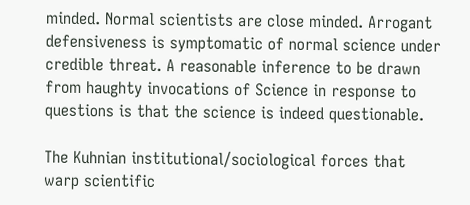minded. Normal scientists are close minded. Arrogant defensiveness is symptomatic of normal science under credible threat. A reasonable inference to be drawn from haughty invocations of Science in response to questions is that the science is indeed questionable.

The Kuhnian institutional/sociological forces that warp scientific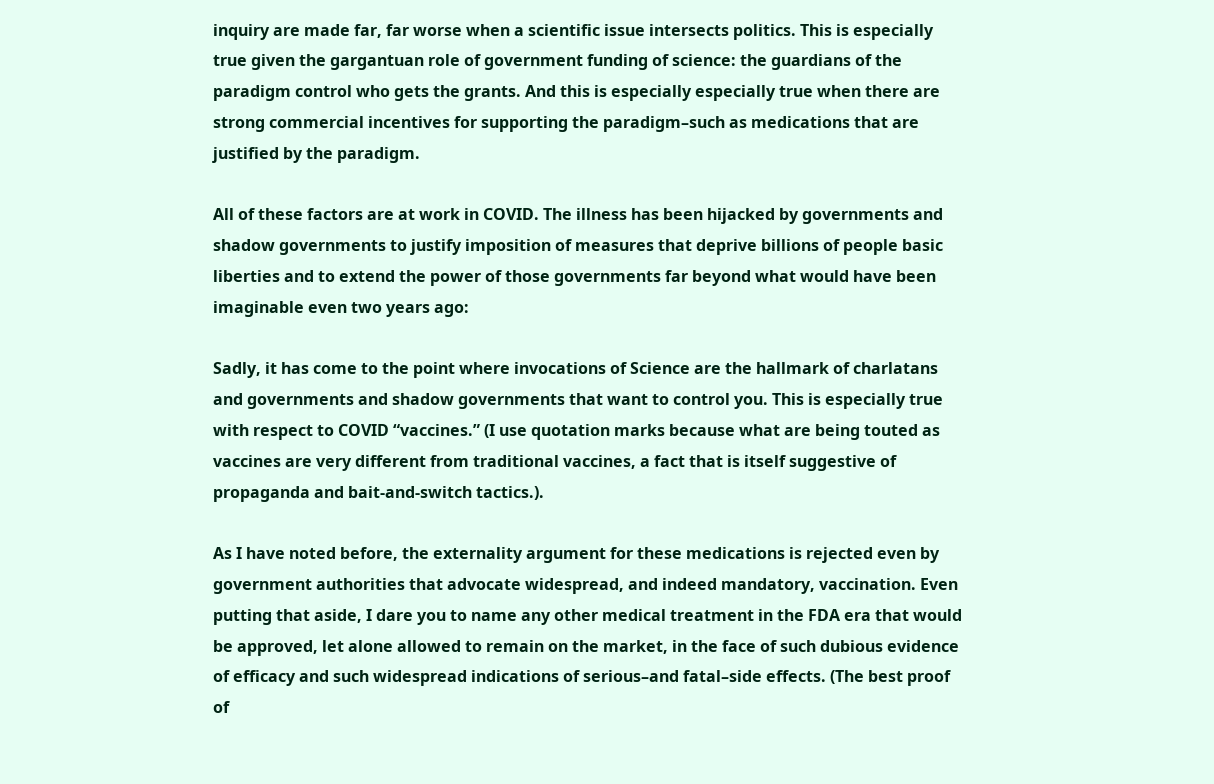inquiry are made far, far worse when a scientific issue intersects politics. This is especially true given the gargantuan role of government funding of science: the guardians of the paradigm control who gets the grants. And this is especially especially true when there are strong commercial incentives for supporting the paradigm–such as medications that are justified by the paradigm.

All of these factors are at work in COVID. The illness has been hijacked by governments and shadow governments to justify imposition of measures that deprive billions of people basic liberties and to extend the power of those governments far beyond what would have been imaginable even two years ago:

Sadly, it has come to the point where invocations of Science are the hallmark of charlatans and governments and shadow governments that want to control you. This is especially true with respect to COVID “vaccines.” (I use quotation marks because what are being touted as vaccines are very different from traditional vaccines, a fact that is itself suggestive of propaganda and bait-and-switch tactics.).

As I have noted before, the externality argument for these medications is rejected even by government authorities that advocate widespread, and indeed mandatory, vaccination. Even putting that aside, I dare you to name any other medical treatment in the FDA era that would be approved, let alone allowed to remain on the market, in the face of such dubious evidence of efficacy and such widespread indications of serious–and fatal–side effects. (The best proof of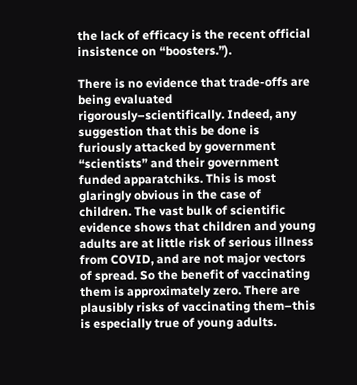the lack of efficacy is the recent official insistence on “boosters.”).

There is no evidence that trade-offs are being evaluated rigorously–scientifically. Indeed, any suggestion that this be done is furiously attacked by government “scientists” and their government funded apparatchiks. This is most glaringly obvious in the case of children. The vast bulk of scientific evidence shows that children and young adults are at little risk of serious illness from COVID, and are not major vectors of spread. So the benefit of vaccinating them is approximately zero. There are plausibly risks of vaccinating them–this is especially true of young adults.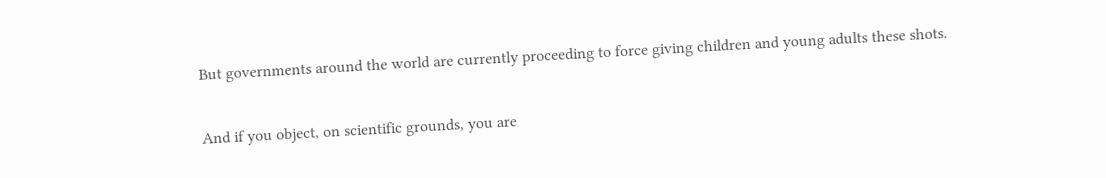But governments around the world are currently proceeding to force giving children and young adults these shots.

And if you object, on scientific grounds, you are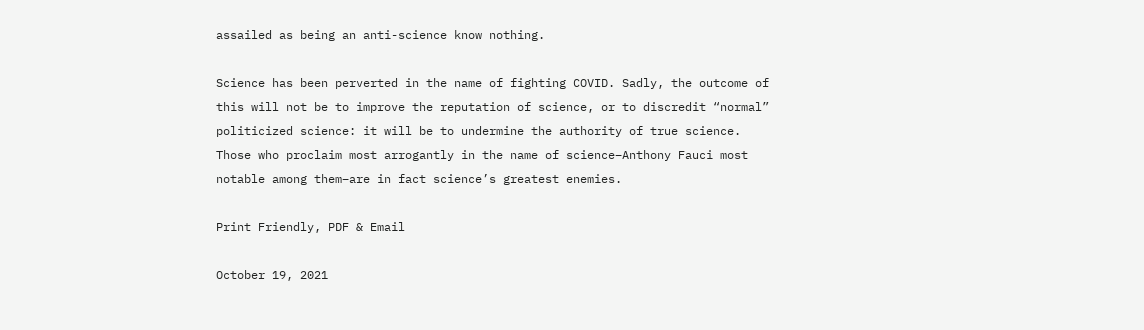assailed as being an anti-science know nothing.

Science has been perverted in the name of fighting COVID. Sadly, the outcome of this will not be to improve the reputation of science, or to discredit “normal” politicized science: it will be to undermine the authority of true science. Those who proclaim most arrogantly in the name of science–Anthony Fauci most notable among them–are in fact science’s greatest enemies.

Print Friendly, PDF & Email

October 19, 2021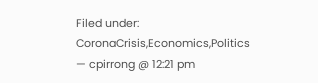Filed under: CoronaCrisis,Economics,Politics — cpirrong @ 12:21 pm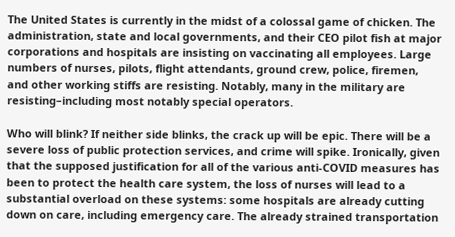The United States is currently in the midst of a colossal game of chicken. The administration, state and local governments, and their CEO pilot fish at major corporations and hospitals are insisting on vaccinating all employees. Large numbers of nurses, pilots, flight attendants, ground crew, police, firemen, and other working stiffs are resisting. Notably, many in the military are resisting–including most notably special operators.

Who will blink? If neither side blinks, the crack up will be epic. There will be a severe loss of public protection services, and crime will spike. Ironically, given that the supposed justification for all of the various anti-COVID measures has been to protect the health care system, the loss of nurses will lead to a substantial overload on these systems: some hospitals are already cutting down on care, including emergency care. The already strained transportation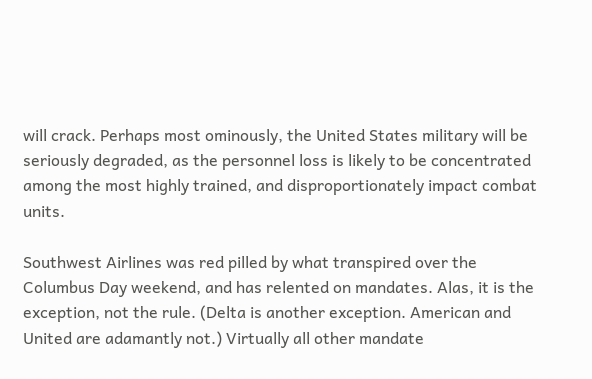will crack. Perhaps most ominously, the United States military will be seriously degraded, as the personnel loss is likely to be concentrated among the most highly trained, and disproportionately impact combat units.

Southwest Airlines was red pilled by what transpired over the Columbus Day weekend, and has relented on mandates. Alas, it is the exception, not the rule. (Delta is another exception. American and United are adamantly not.) Virtually all other mandate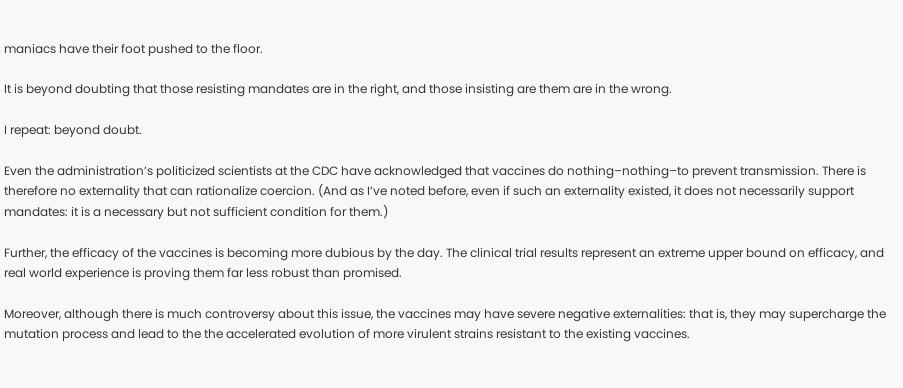maniacs have their foot pushed to the floor.

It is beyond doubting that those resisting mandates are in the right, and those insisting are them are in the wrong.

I repeat: beyond doubt.

Even the administration’s politicized scientists at the CDC have acknowledged that vaccines do nothing–nothing–to prevent transmission. There is therefore no externality that can rationalize coercion. (And as I’ve noted before, even if such an externality existed, it does not necessarily support mandates: it is a necessary but not sufficient condition for them.)

Further, the efficacy of the vaccines is becoming more dubious by the day. The clinical trial results represent an extreme upper bound on efficacy, and real world experience is proving them far less robust than promised.

Moreover, although there is much controversy about this issue, the vaccines may have severe negative externalities: that is, they may supercharge the mutation process and lead to the the accelerated evolution of more virulent strains resistant to the existing vaccines.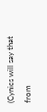(Cynics will say that from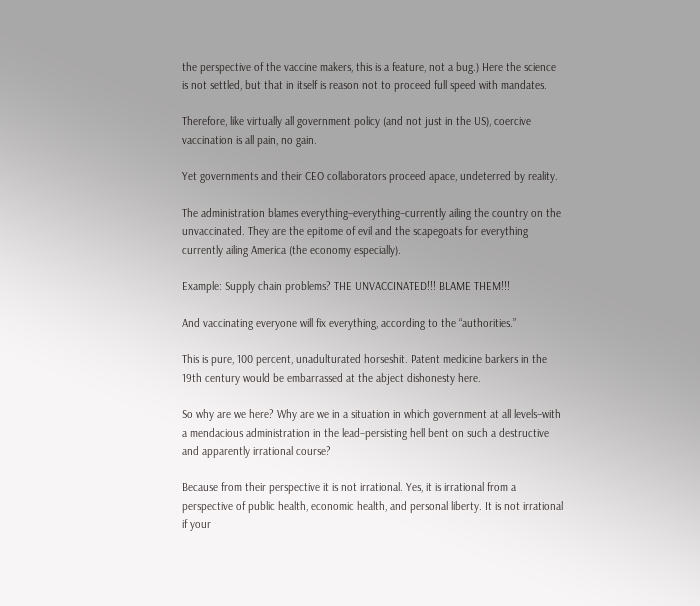the perspective of the vaccine makers, this is a feature, not a bug.) Here the science is not settled, but that in itself is reason not to proceed full speed with mandates.

Therefore, like virtually all government policy (and not just in the US), coercive vaccination is all pain, no gain.

Yet governments and their CEO collaborators proceed apace, undeterred by reality.

The administration blames everything–everything–currently ailing the country on the unvaccinated. They are the epitome of evil and the scapegoats for everything currently ailing America (the economy especially).

Example: Supply chain problems? THE UNVACCINATED!!! BLAME THEM!!!

And vaccinating everyone will fix everything, according to the “authorities.”

This is pure, 100 percent, unadulturated horseshit. Patent medicine barkers in the 19th century would be embarrassed at the abject dishonesty here.

So why are we here? Why are we in a situation in which government at all levels–with a mendacious administration in the lead–persisting hell bent on such a destructive and apparently irrational course?

Because from their perspective it is not irrational. Yes, it is irrational from a perspective of public health, economic health, and personal liberty. It is not irrational if your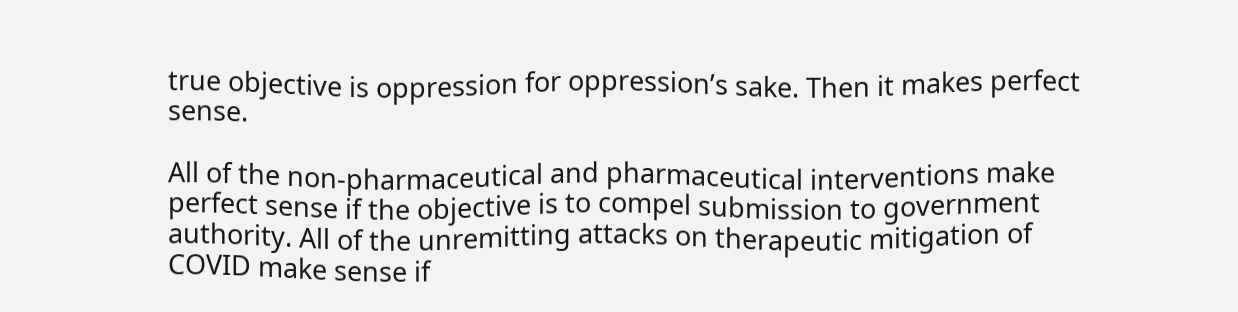true objective is oppression for oppression’s sake. Then it makes perfect sense.

All of the non-pharmaceutical and pharmaceutical interventions make perfect sense if the objective is to compel submission to government authority. All of the unremitting attacks on therapeutic mitigation of COVID make sense if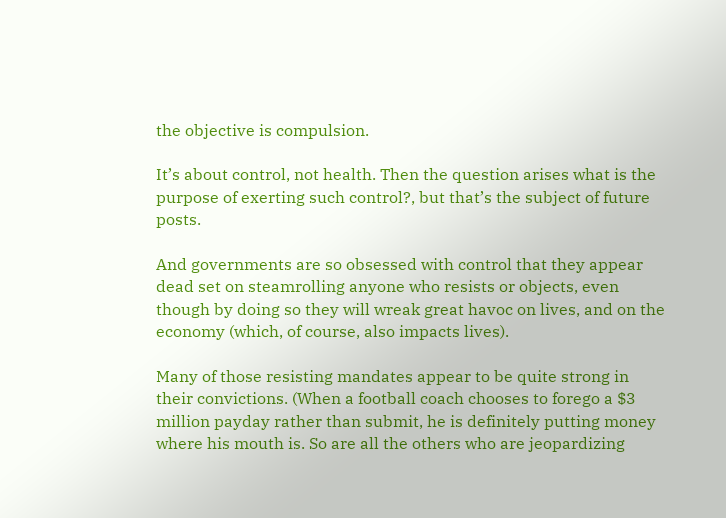the objective is compulsion.

It’s about control, not health. Then the question arises what is the purpose of exerting such control?, but that’s the subject of future posts.

And governments are so obsessed with control that they appear dead set on steamrolling anyone who resists or objects, even though by doing so they will wreak great havoc on lives, and on the economy (which, of course, also impacts lives).

Many of those resisting mandates appear to be quite strong in their convictions. (When a football coach chooses to forego a $3 million payday rather than submit, he is definitely putting money where his mouth is. So are all the others who are jeopardizing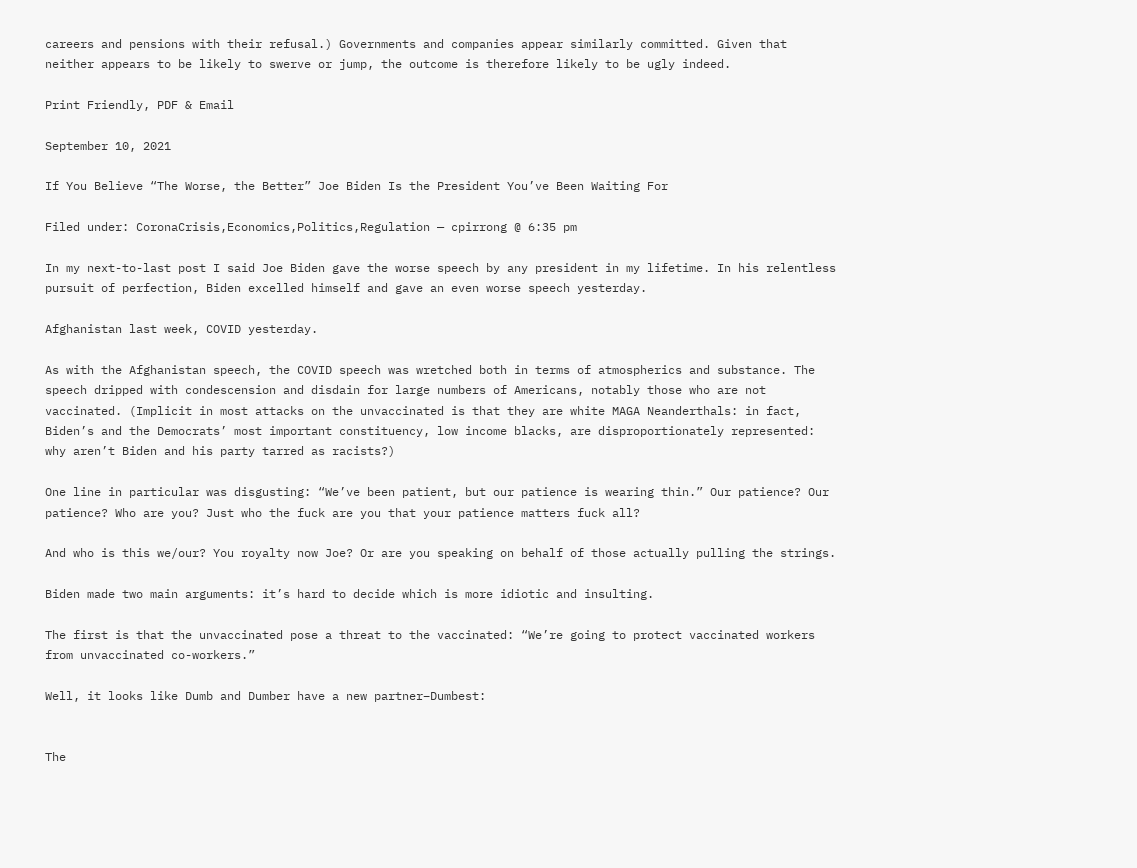careers and pensions with their refusal.) Governments and companies appear similarly committed. Given that neither appears to be likely to swerve or jump, the outcome is therefore likely to be ugly indeed.

Print Friendly, PDF & Email

September 10, 2021

If You Believe “The Worse, the Better” Joe Biden Is the President You’ve Been Waiting For

Filed under: CoronaCrisis,Economics,Politics,Regulation — cpirrong @ 6:35 pm

In my next-to-last post I said Joe Biden gave the worse speech by any president in my lifetime. In his relentless pursuit of perfection, Biden excelled himself and gave an even worse speech yesterday.

Afghanistan last week, COVID yesterday.

As with the Afghanistan speech, the COVID speech was wretched both in terms of atmospherics and substance. The speech dripped with condescension and disdain for large numbers of Americans, notably those who are not vaccinated. (Implicit in most attacks on the unvaccinated is that they are white MAGA Neanderthals: in fact, Biden’s and the Democrats’ most important constituency, low income blacks, are disproportionately represented: why aren’t Biden and his party tarred as racists?)

One line in particular was disgusting: “We’ve been patient, but our patience is wearing thin.” Our patience? Our patience? Who are you? Just who the fuck are you that your patience matters fuck all?

And who is this we/our? You royalty now Joe? Or are you speaking on behalf of those actually pulling the strings.

Biden made two main arguments: it’s hard to decide which is more idiotic and insulting.

The first is that the unvaccinated pose a threat to the vaccinated: “We’re going to protect vaccinated workers from unvaccinated co-workers.”

Well, it looks like Dumb and Dumber have a new partner–Dumbest:


The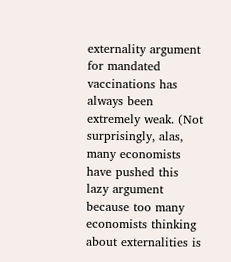externality argument for mandated vaccinations has always been extremely weak. (Not surprisingly, alas, many economists have pushed this lazy argument because too many economists thinking about externalities is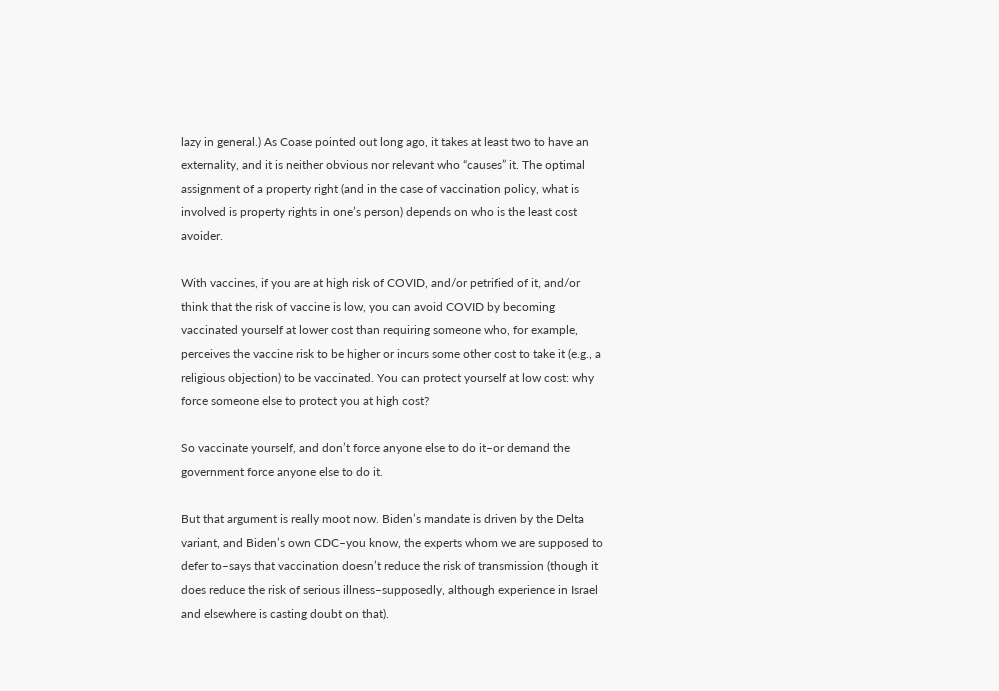lazy in general.) As Coase pointed out long ago, it takes at least two to have an externality, and it is neither obvious nor relevant who “causes” it. The optimal assignment of a property right (and in the case of vaccination policy, what is involved is property rights in one’s person) depends on who is the least cost avoider.

With vaccines, if you are at high risk of COVID, and/or petrified of it, and/or think that the risk of vaccine is low, you can avoid COVID by becoming vaccinated yourself at lower cost than requiring someone who, for example, perceives the vaccine risk to be higher or incurs some other cost to take it (e.g., a religious objection) to be vaccinated. You can protect yourself at low cost: why force someone else to protect you at high cost?

So vaccinate yourself, and don’t force anyone else to do it–or demand the government force anyone else to do it.

But that argument is really moot now. Biden’s mandate is driven by the Delta variant, and Biden’s own CDC–you know, the experts whom we are supposed to defer to–says that vaccination doesn’t reduce the risk of transmission (though it does reduce the risk of serious illness–supposedly, although experience in Israel and elsewhere is casting doubt on that).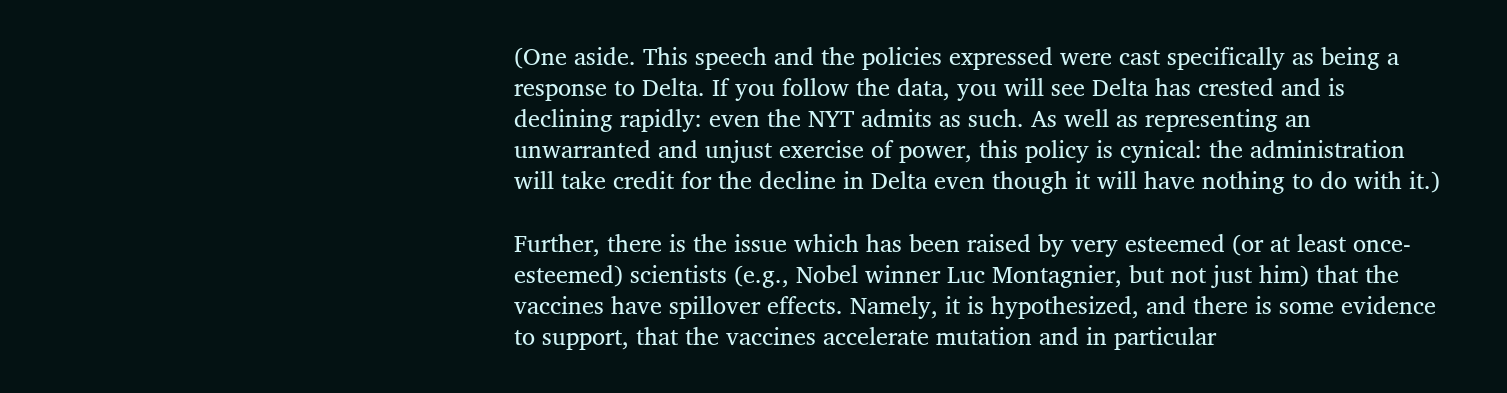(One aside. This speech and the policies expressed were cast specifically as being a response to Delta. If you follow the data, you will see Delta has crested and is declining rapidly: even the NYT admits as such. As well as representing an unwarranted and unjust exercise of power, this policy is cynical: the administration will take credit for the decline in Delta even though it will have nothing to do with it.)

Further, there is the issue which has been raised by very esteemed (or at least once-esteemed) scientists (e.g., Nobel winner Luc Montagnier, but not just him) that the vaccines have spillover effects. Namely, it is hypothesized, and there is some evidence to support, that the vaccines accelerate mutation and in particular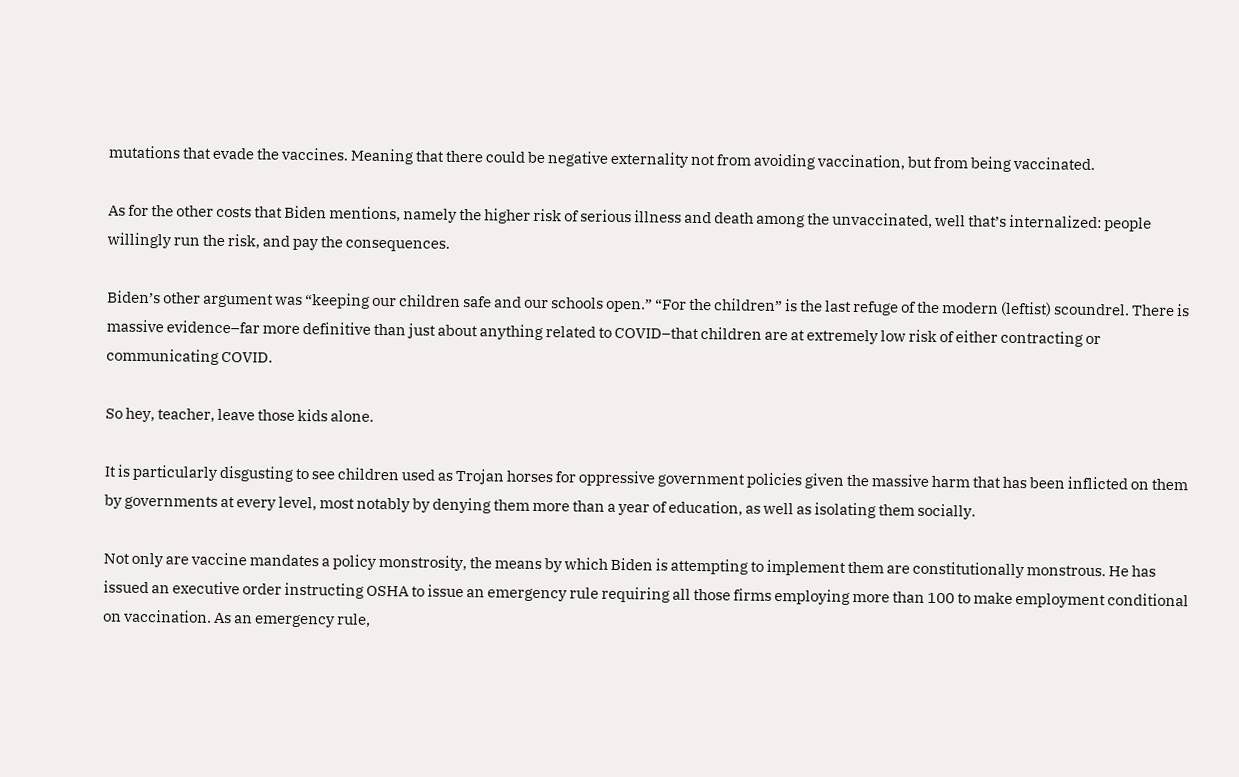mutations that evade the vaccines. Meaning that there could be negative externality not from avoiding vaccination, but from being vaccinated.

As for the other costs that Biden mentions, namely the higher risk of serious illness and death among the unvaccinated, well that’s internalized: people willingly run the risk, and pay the consequences.

Biden’s other argument was “keeping our children safe and our schools open.” “For the children” is the last refuge of the modern (leftist) scoundrel. There is massive evidence–far more definitive than just about anything related to COVID–that children are at extremely low risk of either contracting or communicating COVID.

So hey, teacher, leave those kids alone.

It is particularly disgusting to see children used as Trojan horses for oppressive government policies given the massive harm that has been inflicted on them by governments at every level, most notably by denying them more than a year of education, as well as isolating them socially.

Not only are vaccine mandates a policy monstrosity, the means by which Biden is attempting to implement them are constitutionally monstrous. He has issued an executive order instructing OSHA to issue an emergency rule requiring all those firms employing more than 100 to make employment conditional on vaccination. As an emergency rule,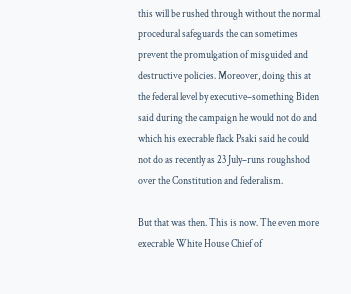this will be rushed through without the normal procedural safeguards the can sometimes prevent the promulgation of misguided and destructive policies. Moreover, doing this at the federal level by executive–something Biden said during the campaign he would not do and which his execrable flack Psaki said he could not do as recently as 23 July–runs roughshod over the Constitution and federalism.

But that was then. This is now. The even more execrable White House Chief of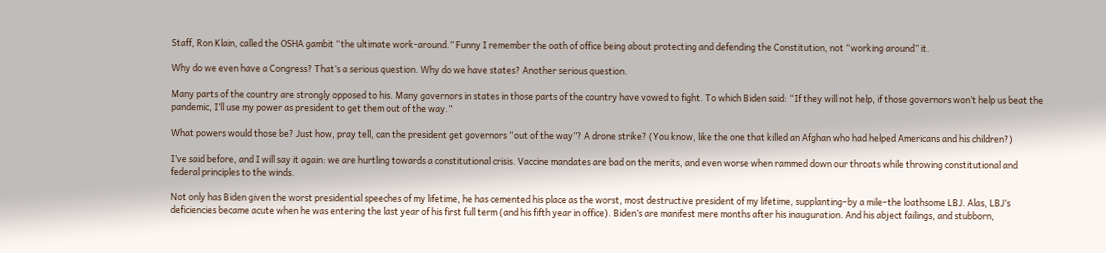Staff, Ron Klain, called the OSHA gambit “the ultimate work-around.” Funny I remember the oath of office being about protecting and defending the Constitution, not “working around” it.

Why do we even have a Congress? That’s a serious question. Why do we have states? Another serious question.

Many parts of the country are strongly opposed to his. Many governors in states in those parts of the country have vowed to fight. To which Biden said: “If they will not help, if those governors won’t help us beat the pandemic, I’ll use my power as president to get them out of the way.”

What powers would those be? Just how, pray tell, can the president get governors “out of the way”? A drone strike? (You know, like the one that killed an Afghan who had helped Americans and his children?)

I’ve said before, and I will say it again: we are hurtling towards a constitutional crisis. Vaccine mandates are bad on the merits, and even worse when rammed down our throats while throwing constitutional and federal principles to the winds.

Not only has Biden given the worst presidential speeches of my lifetime, he has cemented his place as the worst, most destructive president of my lifetime, supplanting–by a mile–the loathsome LBJ. Alas, LBJ’s deficiencies became acute when he was entering the last year of his first full term (and his fifth year in office). Biden’s are manifest mere months after his inauguration. And his abject failings, and stubborn,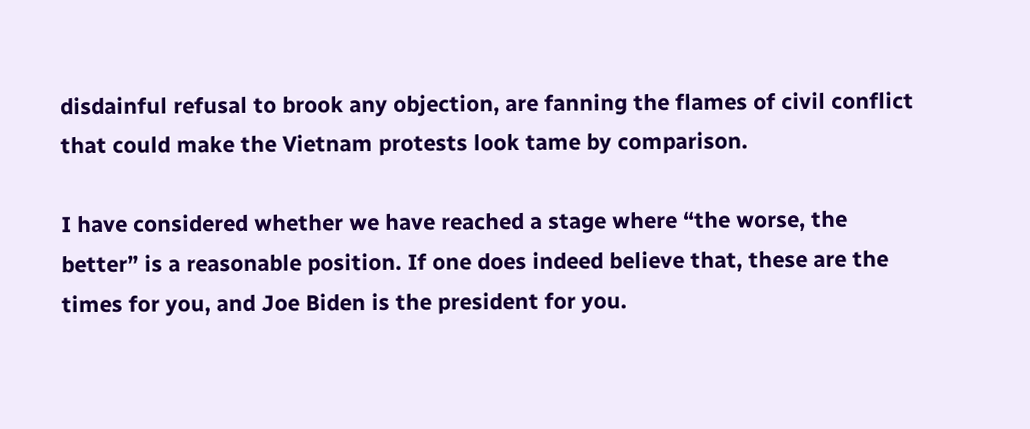disdainful refusal to brook any objection, are fanning the flames of civil conflict that could make the Vietnam protests look tame by comparison.

I have considered whether we have reached a stage where “the worse, the better” is a reasonable position. If one does indeed believe that, these are the times for you, and Joe Biden is the president for you.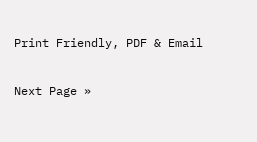Print Friendly, PDF & Email

Next Page »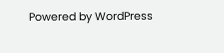Powered by WordPress